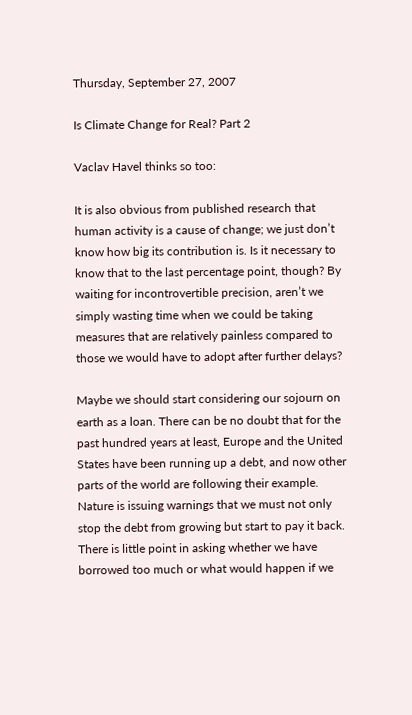Thursday, September 27, 2007

Is Climate Change for Real? Part 2

Vaclav Havel thinks so too:

It is also obvious from published research that human activity is a cause of change; we just don’t know how big its contribution is. Is it necessary to know that to the last percentage point, though? By waiting for incontrovertible precision, aren’t we simply wasting time when we could be taking measures that are relatively painless compared to those we would have to adopt after further delays?

Maybe we should start considering our sojourn on earth as a loan. There can be no doubt that for the past hundred years at least, Europe and the United States have been running up a debt, and now other parts of the world are following their example. Nature is issuing warnings that we must not only stop the debt from growing but start to pay it back. There is little point in asking whether we have borrowed too much or what would happen if we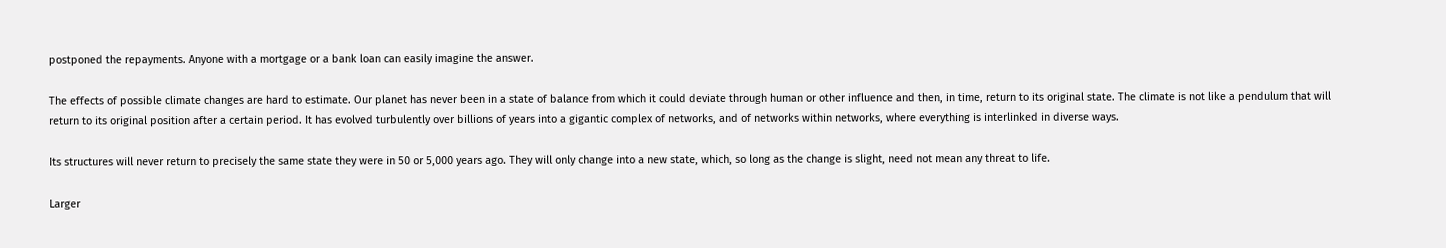postponed the repayments. Anyone with a mortgage or a bank loan can easily imagine the answer.

The effects of possible climate changes are hard to estimate. Our planet has never been in a state of balance from which it could deviate through human or other influence and then, in time, return to its original state. The climate is not like a pendulum that will return to its original position after a certain period. It has evolved turbulently over billions of years into a gigantic complex of networks, and of networks within networks, where everything is interlinked in diverse ways.

Its structures will never return to precisely the same state they were in 50 or 5,000 years ago. They will only change into a new state, which, so long as the change is slight, need not mean any threat to life.

Larger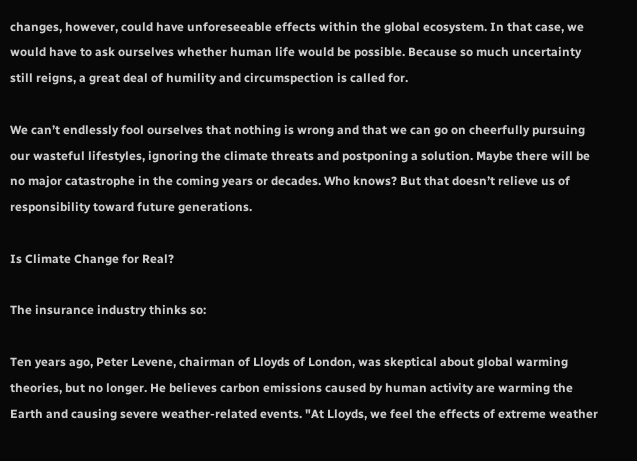changes, however, could have unforeseeable effects within the global ecosystem. In that case, we would have to ask ourselves whether human life would be possible. Because so much uncertainty still reigns, a great deal of humility and circumspection is called for.

We can’t endlessly fool ourselves that nothing is wrong and that we can go on cheerfully pursuing our wasteful lifestyles, ignoring the climate threats and postponing a solution. Maybe there will be no major catastrophe in the coming years or decades. Who knows? But that doesn’t relieve us of responsibility toward future generations.

Is Climate Change for Real?

The insurance industry thinks so:

Ten years ago, Peter Levene, chairman of Lloyds of London, was skeptical about global warming theories, but no longer. He believes carbon emissions caused by human activity are warming the Earth and causing severe weather-related events. "At Lloyds, we feel the effects of extreme weather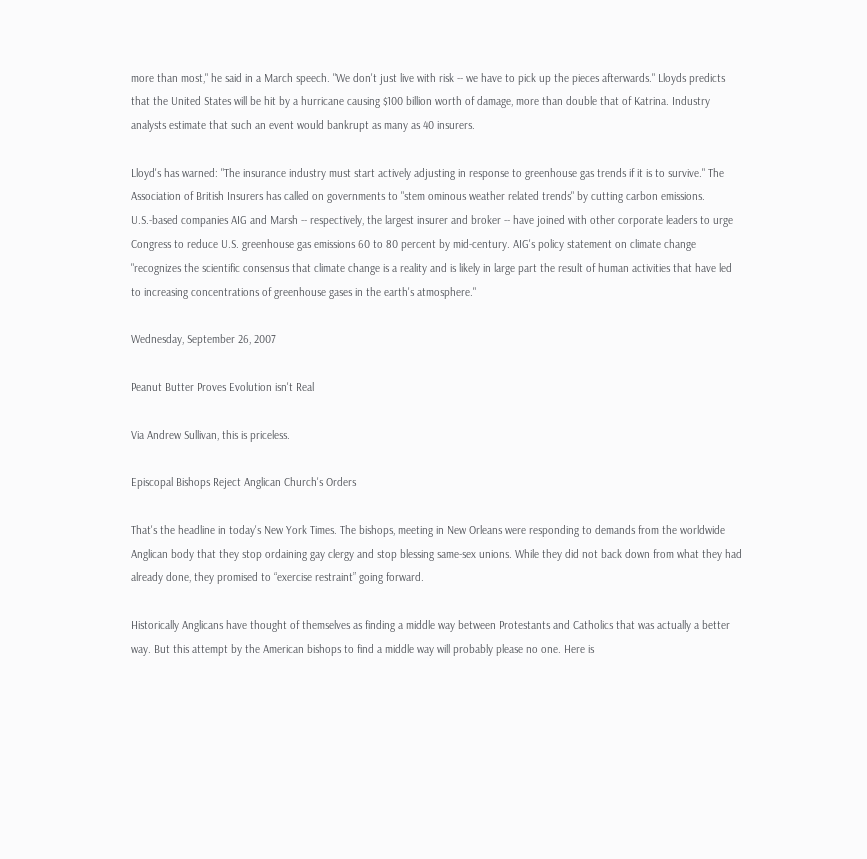more than most," he said in a March speech. "We don't just live with risk -- we have to pick up the pieces afterwards." Lloyds predicts that the United States will be hit by a hurricane causing $100 billion worth of damage, more than double that of Katrina. Industry analysts estimate that such an event would bankrupt as many as 40 insurers.

Lloyd's has warned: "The insurance industry must start actively adjusting in response to greenhouse gas trends if it is to survive." The Association of British Insurers has called on governments to "stem ominous weather related trends" by cutting carbon emissions. U.S.-based companies AIG and Marsh -- respectively, the largest insurer and broker -- have joined with other corporate leaders to urge Congress to reduce U.S. greenhouse gas emissions 60 to 80 percent by mid-century. AIG's policy statement on climate change "recognizes the scientific consensus that climate change is a reality and is likely in large part the result of human activities that have led to increasing concentrations of greenhouse gases in the earth's atmosphere."

Wednesday, September 26, 2007

Peanut Butter Proves Evolution isn't Real

Via Andrew Sullivan, this is priceless.

Episcopal Bishops Reject Anglican Church's Orders

That's the headline in today's New York Times. The bishops, meeting in New Orleans were responding to demands from the worldwide Anglican body that they stop ordaining gay clergy and stop blessing same-sex unions. While they did not back down from what they had already done, they promised to “exercise restraint” going forward.

Historically Anglicans have thought of themselves as finding a middle way between Protestants and Catholics that was actually a better way. But this attempt by the American bishops to find a middle way will probably please no one. Here is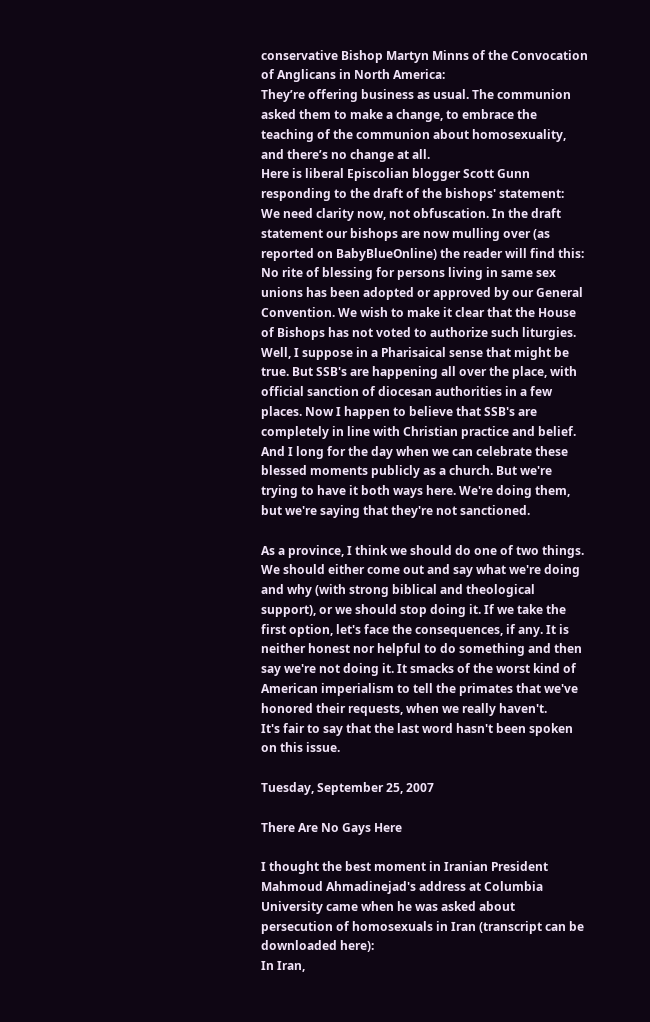conservative Bishop Martyn Minns of the Convocation of Anglicans in North America:
They’re offering business as usual. The communion asked them to make a change, to embrace the teaching of the communion about homosexuality, and there’s no change at all.
Here is liberal Episcolian blogger Scott Gunn responding to the draft of the bishops' statement:
We need clarity now, not obfuscation. In the draft statement our bishops are now mulling over (as reported on BabyBlueOnline) the reader will find this:
No rite of blessing for persons living in same sex unions has been adopted or approved by our General Convention. We wish to make it clear that the House of Bishops has not voted to authorize such liturgies.
Well, I suppose in a Pharisaical sense that might be true. But SSB's are happening all over the place, with official sanction of diocesan authorities in a few places. Now I happen to believe that SSB's are completely in line with Christian practice and belief. And I long for the day when we can celebrate these blessed moments publicly as a church. But we're trying to have it both ways here. We're doing them, but we're saying that they're not sanctioned.

As a province, I think we should do one of two things. We should either come out and say what we're doing and why (with strong biblical and theological support), or we should stop doing it. If we take the first option, let's face the consequences, if any. It is neither honest nor helpful to do something and then say we're not doing it. It smacks of the worst kind of American imperialism to tell the primates that we've honored their requests, when we really haven't.
It's fair to say that the last word hasn't been spoken on this issue.

Tuesday, September 25, 2007

There Are No Gays Here

I thought the best moment in Iranian President Mahmoud Ahmadinejad's address at Columbia University came when he was asked about persecution of homosexuals in Iran (transcript can be downloaded here):
In Iran,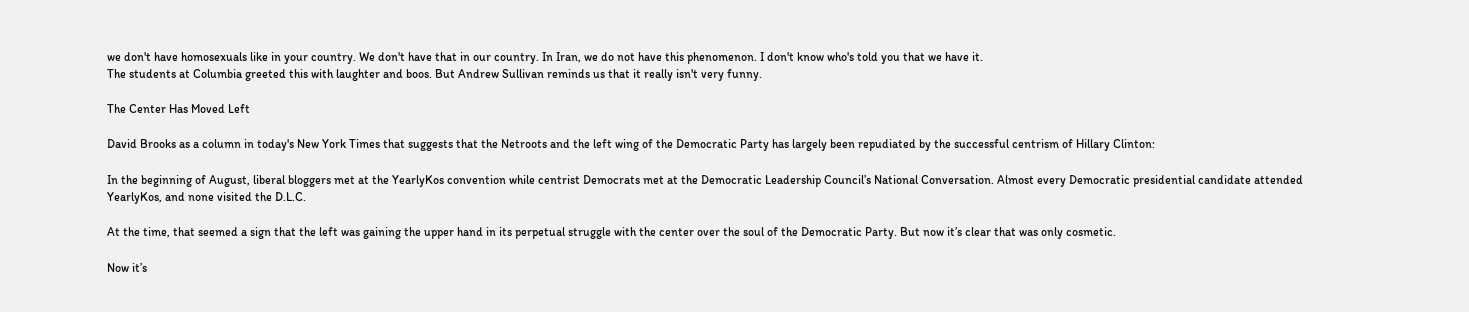we don't have homosexuals like in your country. We don't have that in our country. In Iran, we do not have this phenomenon. I don't know who's told you that we have it.
The students at Columbia greeted this with laughter and boos. But Andrew Sullivan reminds us that it really isn't very funny.

The Center Has Moved Left

David Brooks as a column in today's New York Times that suggests that the Netroots and the left wing of the Democratic Party has largely been repudiated by the successful centrism of Hillary Clinton:

In the beginning of August, liberal bloggers met at the YearlyKos convention while centrist Democrats met at the Democratic Leadership Council’s National Conversation. Almost every Democratic presidential candidate attended YearlyKos, and none visited the D.L.C.

At the time, that seemed a sign that the left was gaining the upper hand in its perpetual struggle with the center over the soul of the Democratic Party. But now it’s clear that was only cosmetic.

Now it’s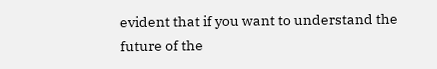evident that if you want to understand the future of the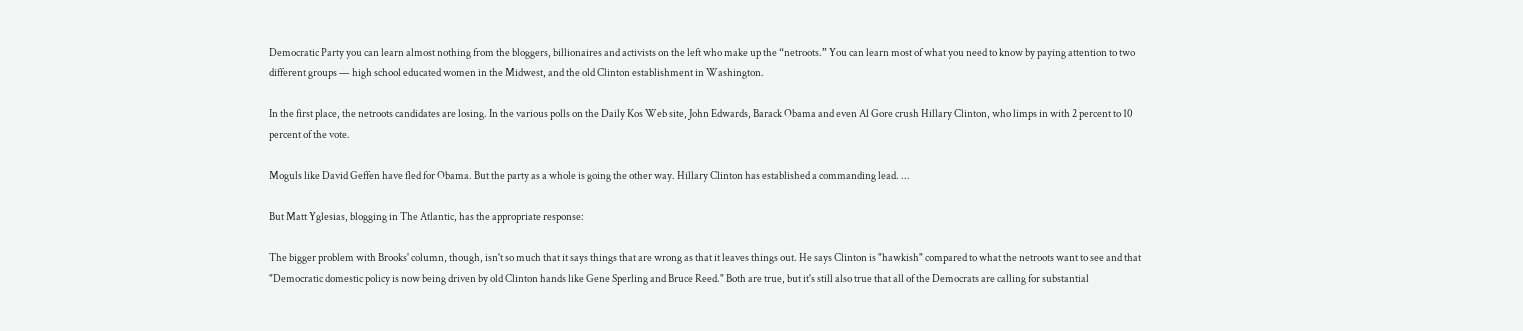Democratic Party you can learn almost nothing from the bloggers, billionaires and activists on the left who make up the “netroots.” You can learn most of what you need to know by paying attention to two different groups — high school educated women in the Midwest, and the old Clinton establishment in Washington.

In the first place, the netroots candidates are losing. In the various polls on the Daily Kos Web site, John Edwards, Barack Obama and even Al Gore crush Hillary Clinton, who limps in with 2 percent to 10 percent of the vote.

Moguls like David Geffen have fled for Obama. But the party as a whole is going the other way. Hillary Clinton has established a commanding lead. ...

But Matt Yglesias, blogging in The Atlantic, has the appropriate response:

The bigger problem with Brooks' column, though, isn't so much that it says things that are wrong as that it leaves things out. He says Clinton is "hawkish" compared to what the netroots want to see and that "Democratic domestic policy is now being driven by old Clinton hands like Gene Sperling and Bruce Reed." Both are true, but it's still also true that all of the Democrats are calling for substantial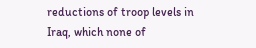reductions of troop levels in Iraq, which none of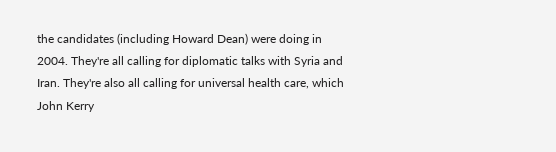the candidates (including Howard Dean) were doing in 2004. They're all calling for diplomatic talks with Syria and Iran. They're also all calling for universal health care, which John Kerry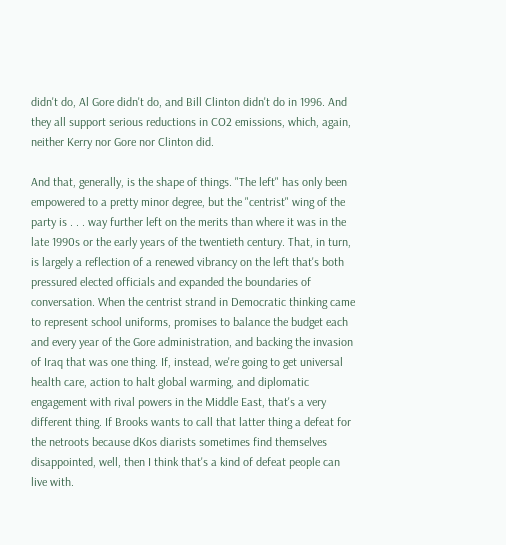didn't do, Al Gore didn't do, and Bill Clinton didn't do in 1996. And they all support serious reductions in CO2 emissions, which, again, neither Kerry nor Gore nor Clinton did.

And that, generally, is the shape of things. "The left" has only been empowered to a pretty minor degree, but the "centrist" wing of the party is . . . way further left on the merits than where it was in the late 1990s or the early years of the twentieth century. That, in turn, is largely a reflection of a renewed vibrancy on the left that's both pressured elected officials and expanded the boundaries of conversation. When the centrist strand in Democratic thinking came to represent school uniforms, promises to balance the budget each and every year of the Gore administration, and backing the invasion of Iraq that was one thing. If, instead, we're going to get universal health care, action to halt global warming, and diplomatic engagement with rival powers in the Middle East, that's a very different thing. If Brooks wants to call that latter thing a defeat for the netroots because dKos diarists sometimes find themselves disappointed, well, then I think that's a kind of defeat people can live with.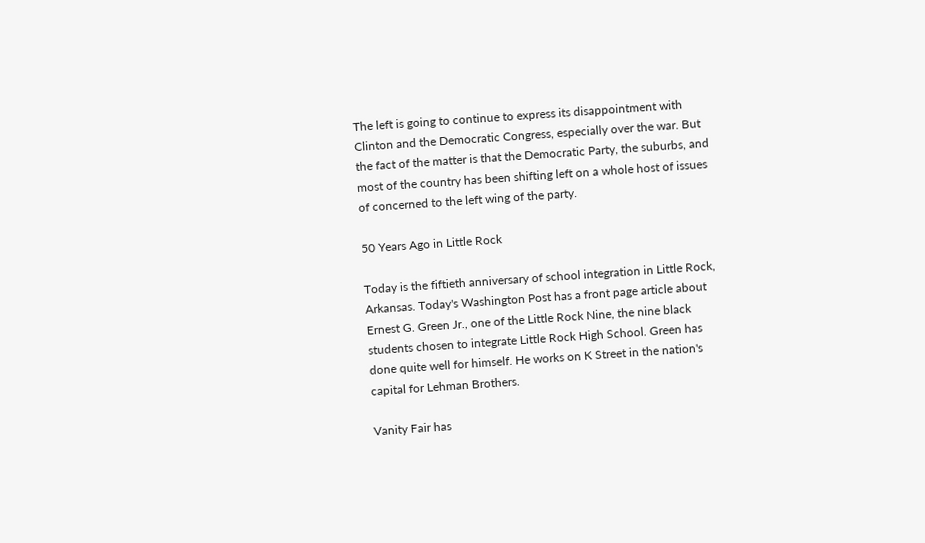The left is going to continue to express its disappointment with Clinton and the Democratic Congress, especially over the war. But the fact of the matter is that the Democratic Party, the suburbs, and most of the country has been shifting left on a whole host of issues of concerned to the left wing of the party.

50 Years Ago in Little Rock

Today is the fiftieth anniversary of school integration in Little Rock, Arkansas. Today's Washington Post has a front page article about Ernest G. Green Jr., one of the Little Rock Nine, the nine black students chosen to integrate Little Rock High School. Green has done quite well for himself. He works on K Street in the nation's capital for Lehman Brothers.

Vanity Fair has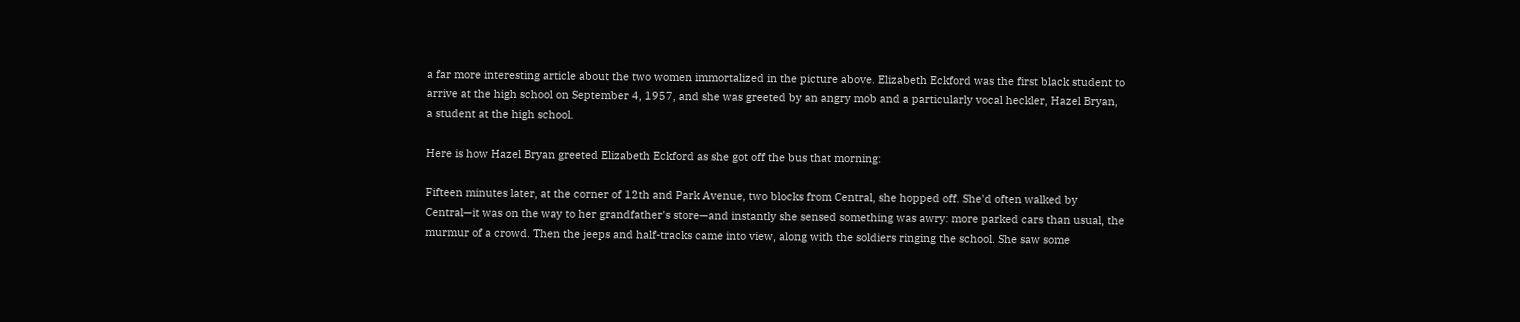a far more interesting article about the two women immortalized in the picture above. Elizabeth Eckford was the first black student to arrive at the high school on September 4, 1957, and she was greeted by an angry mob and a particularly vocal heckler, Hazel Bryan, a student at the high school.

Here is how Hazel Bryan greeted Elizabeth Eckford as she got off the bus that morning:

Fifteen minutes later, at the corner of 12th and Park Avenue, two blocks from Central, she hopped off. She'd often walked by Central—it was on the way to her grandfather's store—and instantly she sensed something was awry: more parked cars than usual, the murmur of a crowd. Then the jeeps and half-tracks came into view, along with the soldiers ringing the school. She saw some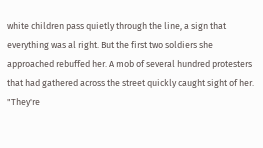white children pass quietly through the line, a sign that everything was al right. But the first two soldiers she approached rebuffed her. A mob of several hundred protesters that had gathered across the street quickly caught sight of her. "They're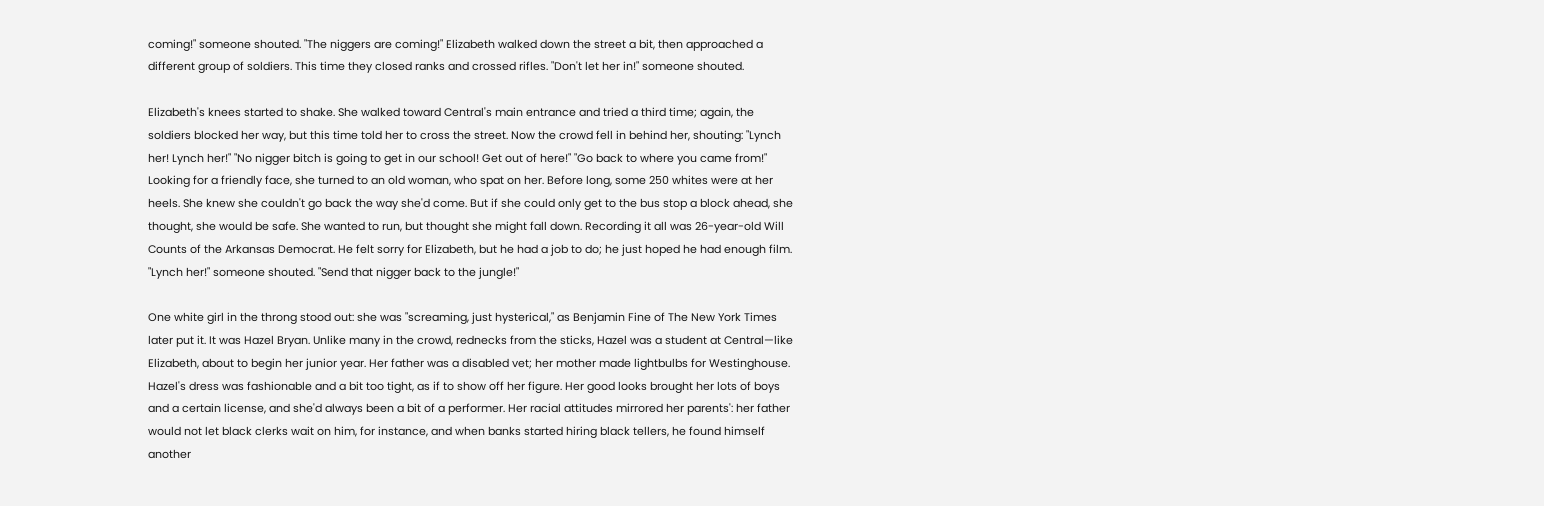coming!" someone shouted. "The niggers are coming!" Elizabeth walked down the street a bit, then approached a different group of soldiers. This time they closed ranks and crossed rifles. "Don't let her in!" someone shouted.

Elizabeth's knees started to shake. She walked toward Central's main entrance and tried a third time; again, the soldiers blocked her way, but this time told her to cross the street. Now the crowd fell in behind her, shouting: "Lynch her! Lynch her!" "No nigger bitch is going to get in our school! Get out of here!" "Go back to where you came from!" Looking for a friendly face, she turned to an old woman, who spat on her. Before long, some 250 whites were at her heels. She knew she couldn't go back the way she'd come. But if she could only get to the bus stop a block ahead, she thought, she would be safe. She wanted to run, but thought she might fall down. Recording it all was 26-year-old Will Counts of the Arkansas Democrat. He felt sorry for Elizabeth, but he had a job to do; he just hoped he had enough film. "Lynch her!" someone shouted. "Send that nigger back to the jungle!"

One white girl in the throng stood out: she was "screaming, just hysterical," as Benjamin Fine of The New York Times later put it. It was Hazel Bryan. Unlike many in the crowd, rednecks from the sticks, Hazel was a student at Central—like Elizabeth, about to begin her junior year. Her father was a disabled vet; her mother made lightbulbs for Westinghouse. Hazel's dress was fashionable and a bit too tight, as if to show off her figure. Her good looks brought her lots of boys and a certain license, and she'd always been a bit of a performer. Her racial attitudes mirrored her parents': her father would not let black clerks wait on him, for instance, and when banks started hiring black tellers, he found himself another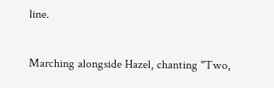line.

Marching alongside Hazel, chanting "Two,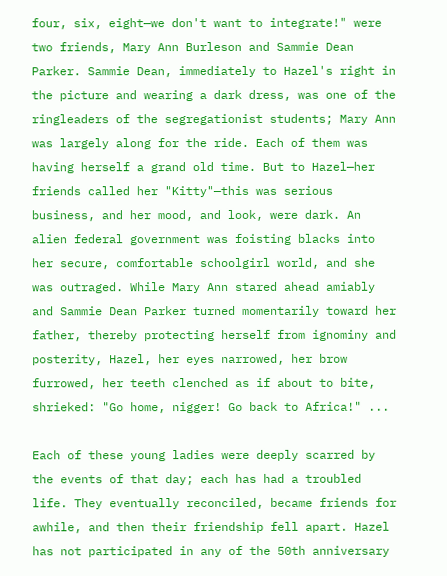four, six, eight—we don't want to integrate!" were two friends, Mary Ann Burleson and Sammie Dean Parker. Sammie Dean, immediately to Hazel's right in the picture and wearing a dark dress, was one of the ringleaders of the segregationist students; Mary Ann was largely along for the ride. Each of them was having herself a grand old time. But to Hazel—her friends called her "Kitty"—this was serious business, and her mood, and look, were dark. An alien federal government was foisting blacks into her secure, comfortable schoolgirl world, and she was outraged. While Mary Ann stared ahead amiably and Sammie Dean Parker turned momentarily toward her father, thereby protecting herself from ignominy and posterity, Hazel, her eyes narrowed, her brow furrowed, her teeth clenched as if about to bite, shrieked: "Go home, nigger! Go back to Africa!" ...

Each of these young ladies were deeply scarred by the events of that day; each has had a troubled life. They eventually reconciled, became friends for awhile, and then their friendship fell apart. Hazel has not participated in any of the 50th anniversary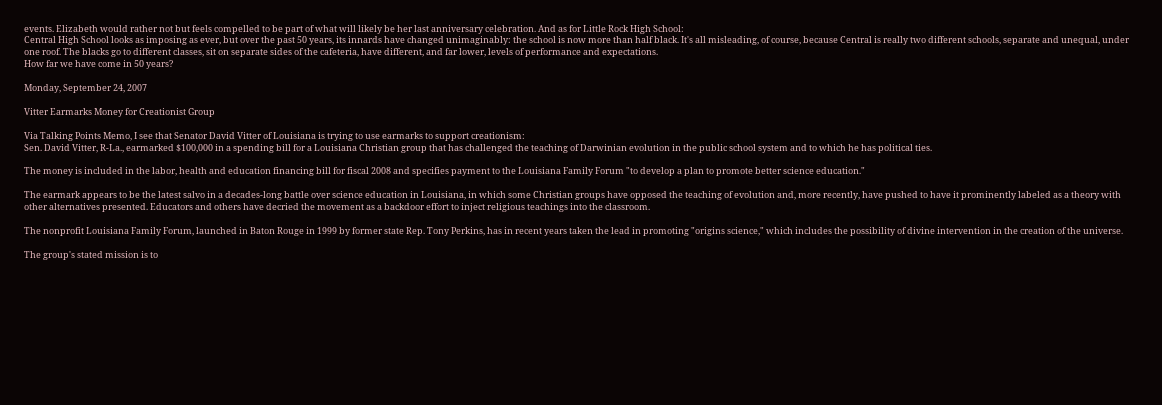events. Elizabeth would rather not but feels compelled to be part of what will likely be her last anniversary celebration. And as for Little Rock High School:
Central High School looks as imposing as ever, but over the past 50 years, its innards have changed unimaginably: the school is now more than half black. It's all misleading, of course, because Central is really two different schools, separate and unequal, under one roof. The blacks go to different classes, sit on separate sides of the cafeteria, have different, and far lower, levels of performance and expectations.
How far we have come in 50 years?

Monday, September 24, 2007

Vitter Earmarks Money for Creationist Group

Via Talking Points Memo, I see that Senator David Vitter of Louisiana is trying to use earmarks to support creationism:
Sen. David Vitter, R-La., earmarked $100,000 in a spending bill for a Louisiana Christian group that has challenged the teaching of Darwinian evolution in the public school system and to which he has political ties.

The money is included in the labor, health and education financing bill for fiscal 2008 and specifies payment to the Louisiana Family Forum "to develop a plan to promote better science education."

The earmark appears to be the latest salvo in a decades-long battle over science education in Louisiana, in which some Christian groups have opposed the teaching of evolution and, more recently, have pushed to have it prominently labeled as a theory with other alternatives presented. Educators and others have decried the movement as a backdoor effort to inject religious teachings into the classroom.

The nonprofit Louisiana Family Forum, launched in Baton Rouge in 1999 by former state Rep. Tony Perkins, has in recent years taken the lead in promoting "origins science," which includes the possibility of divine intervention in the creation of the universe.

The group's stated mission is to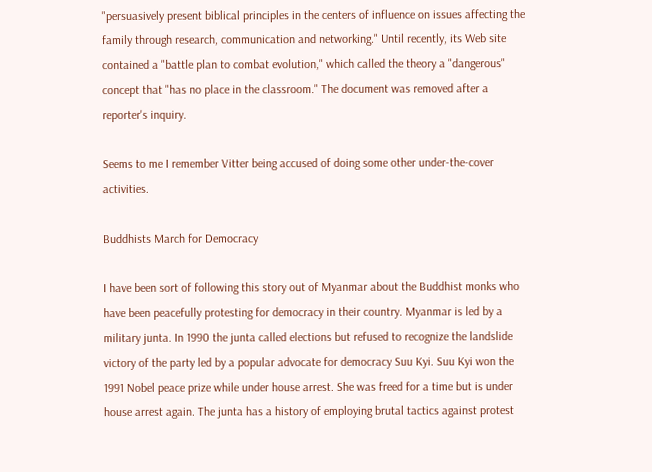"persuasively present biblical principles in the centers of influence on issues affecting the family through research, communication and networking." Until recently, its Web site contained a "battle plan to combat evolution," which called the theory a "dangerous" concept that "has no place in the classroom." The document was removed after a reporter's inquiry.

Seems to me I remember Vitter being accused of doing some other under-the-cover activities.

Buddhists March for Democracy

I have been sort of following this story out of Myanmar about the Buddhist monks who have been peacefully protesting for democracy in their country. Myanmar is led by a military junta. In 1990 the junta called elections but refused to recognize the landslide victory of the party led by a popular advocate for democracy Suu Kyi. Suu Kyi won the 1991 Nobel peace prize while under house arrest. She was freed for a time but is under house arrest again. The junta has a history of employing brutal tactics against protest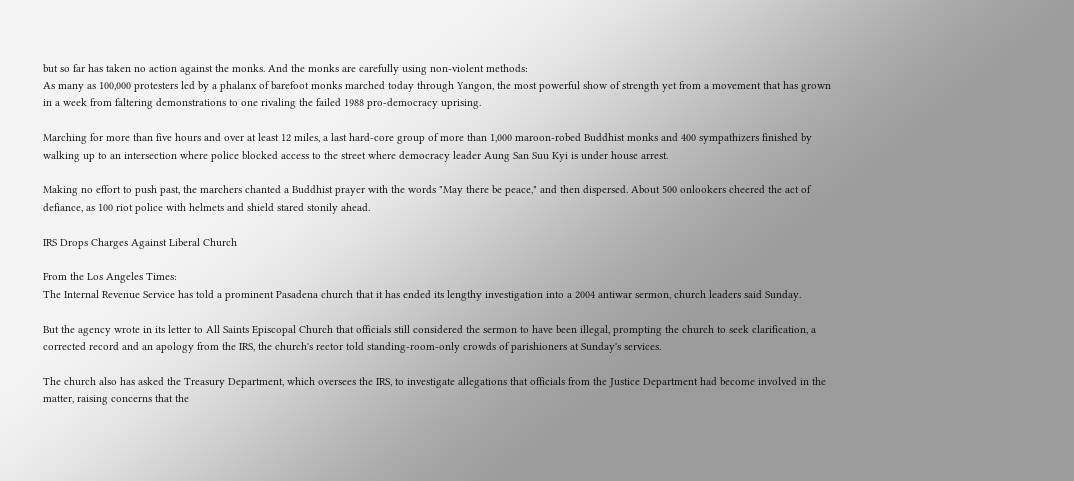but so far has taken no action against the monks. And the monks are carefully using non-violent methods:
As many as 100,000 protesters led by a phalanx of barefoot monks marched today through Yangon, the most powerful show of strength yet from a movement that has grown in a week from faltering demonstrations to one rivaling the failed 1988 pro-democracy uprising.

Marching for more than five hours and over at least 12 miles, a last hard-core group of more than 1,000 maroon-robed Buddhist monks and 400 sympathizers finished by walking up to an intersection where police blocked access to the street where democracy leader Aung San Suu Kyi is under house arrest.

Making no effort to push past, the marchers chanted a Buddhist prayer with the words "May there be peace," and then dispersed. About 500 onlookers cheered the act of defiance, as 100 riot police with helmets and shield stared stonily ahead.

IRS Drops Charges Against Liberal Church

From the Los Angeles Times:
The Internal Revenue Service has told a prominent Pasadena church that it has ended its lengthy investigation into a 2004 antiwar sermon, church leaders said Sunday.

But the agency wrote in its letter to All Saints Episcopal Church that officials still considered the sermon to have been illegal, prompting the church to seek clarification, a corrected record and an apology from the IRS, the church's rector told standing-room-only crowds of parishioners at Sunday's services.

The church also has asked the Treasury Department, which oversees the IRS, to investigate allegations that officials from the Justice Department had become involved in the matter, raising concerns that the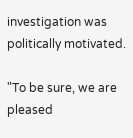investigation was politically motivated.

"To be sure, we are pleased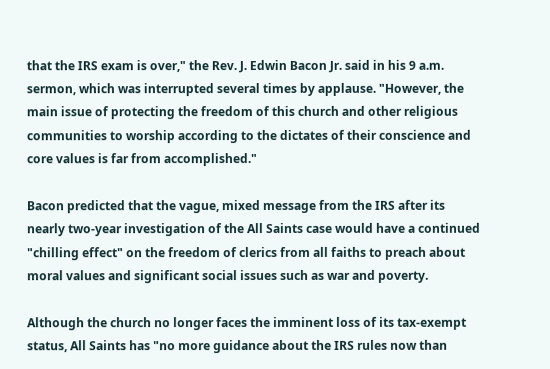that the IRS exam is over," the Rev. J. Edwin Bacon Jr. said in his 9 a.m. sermon, which was interrupted several times by applause. "However, the main issue of protecting the freedom of this church and other religious communities to worship according to the dictates of their conscience and core values is far from accomplished."

Bacon predicted that the vague, mixed message from the IRS after its nearly two-year investigation of the All Saints case would have a continued "chilling effect" on the freedom of clerics from all faiths to preach about moral values and significant social issues such as war and poverty.

Although the church no longer faces the imminent loss of its tax-exempt status, All Saints has "no more guidance about the IRS rules now than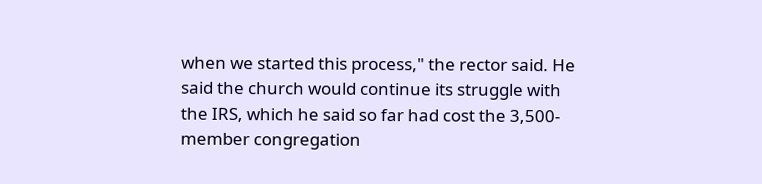when we started this process," the rector said. He said the church would continue its struggle with the IRS, which he said so far had cost the 3,500-member congregation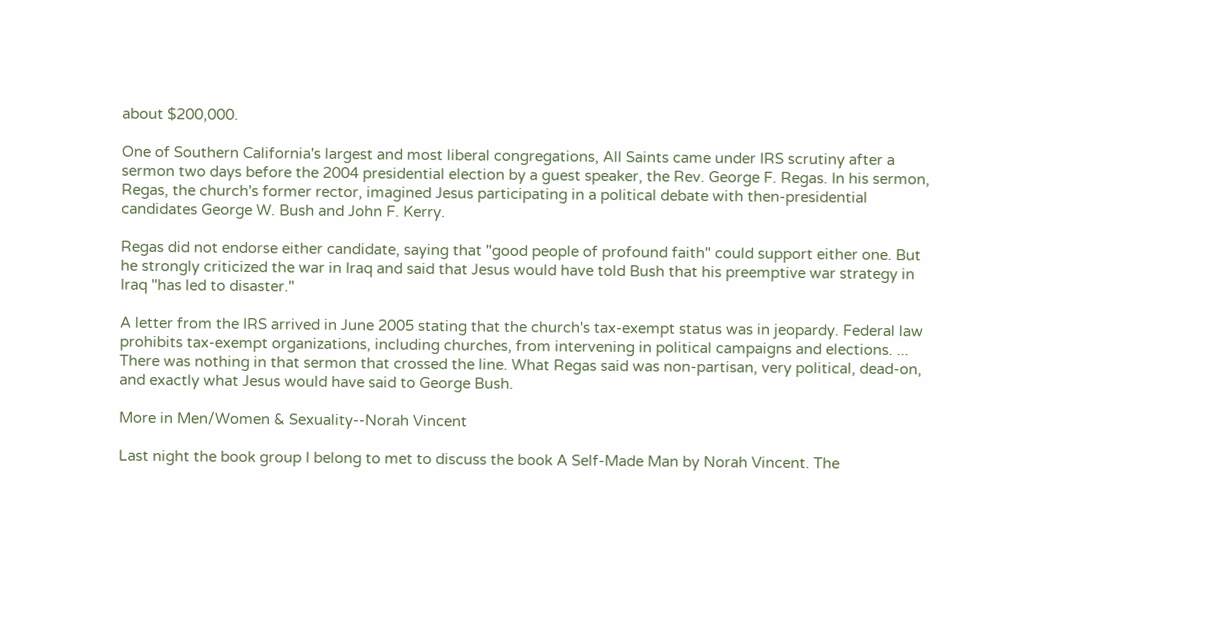about $200,000.

One of Southern California's largest and most liberal congregations, All Saints came under IRS scrutiny after a sermon two days before the 2004 presidential election by a guest speaker, the Rev. George F. Regas. In his sermon, Regas, the church's former rector, imagined Jesus participating in a political debate with then-presidential candidates George W. Bush and John F. Kerry.

Regas did not endorse either candidate, saying that "good people of profound faith" could support either one. But he strongly criticized the war in Iraq and said that Jesus would have told Bush that his preemptive war strategy in Iraq "has led to disaster."

A letter from the IRS arrived in June 2005 stating that the church's tax-exempt status was in jeopardy. Federal law prohibits tax-exempt organizations, including churches, from intervening in political campaigns and elections. ...
There was nothing in that sermon that crossed the line. What Regas said was non-partisan, very political, dead-on, and exactly what Jesus would have said to George Bush.

More in Men/Women & Sexuality--Norah Vincent

Last night the book group I belong to met to discuss the book A Self-Made Man by Norah Vincent. The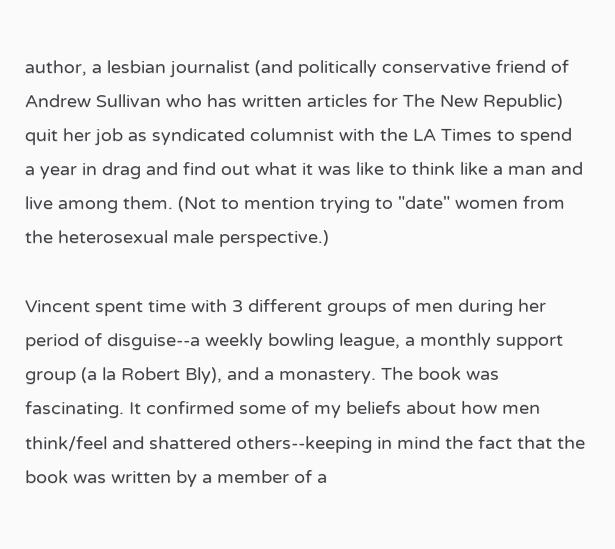author, a lesbian journalist (and politically conservative friend of Andrew Sullivan who has written articles for The New Republic) quit her job as syndicated columnist with the LA Times to spend a year in drag and find out what it was like to think like a man and live among them. (Not to mention trying to "date" women from the heterosexual male perspective.)

Vincent spent time with 3 different groups of men during her period of disguise--a weekly bowling league, a monthly support group (a la Robert Bly), and a monastery. The book was fascinating. It confirmed some of my beliefs about how men think/feel and shattered others--keeping in mind the fact that the book was written by a member of a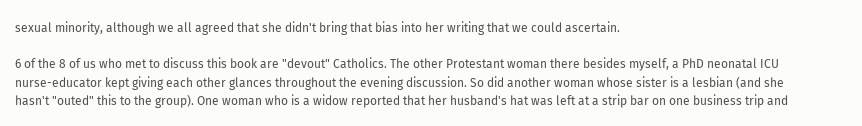sexual minority, although we all agreed that she didn't bring that bias into her writing that we could ascertain.

6 of the 8 of us who met to discuss this book are "devout" Catholics. The other Protestant woman there besides myself, a PhD neonatal ICU nurse-educator kept giving each other glances throughout the evening discussion. So did another woman whose sister is a lesbian (and she hasn't "outed" this to the group). One woman who is a widow reported that her husband's hat was left at a strip bar on one business trip and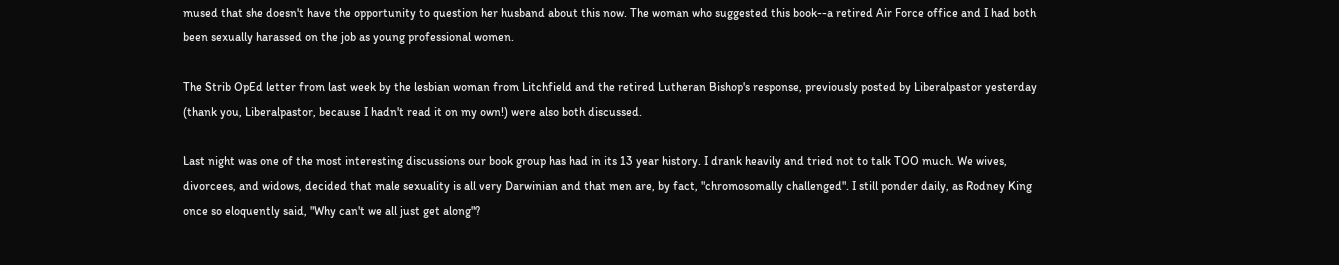mused that she doesn't have the opportunity to question her husband about this now. The woman who suggested this book--a retired Air Force office and I had both been sexually harassed on the job as young professional women.

The Strib OpEd letter from last week by the lesbian woman from Litchfield and the retired Lutheran Bishop's response, previously posted by Liberalpastor yesterday (thank you, Liberalpastor, because I hadn't read it on my own!) were also both discussed.

Last night was one of the most interesting discussions our book group has had in its 13 year history. I drank heavily and tried not to talk TOO much. We wives, divorcees, and widows, decided that male sexuality is all very Darwinian and that men are, by fact, "chromosomally challenged". I still ponder daily, as Rodney King once so eloquently said, "Why can't we all just get along"?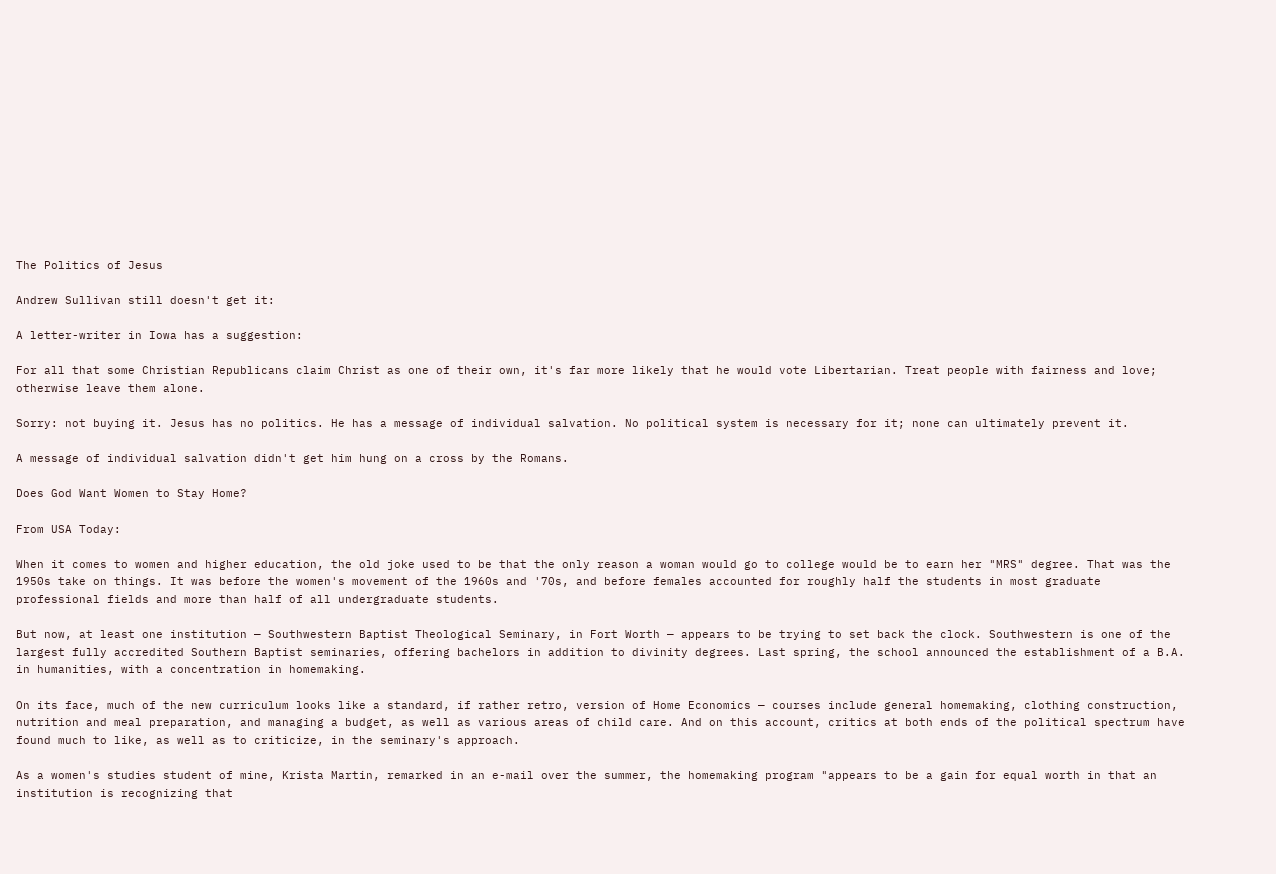The Politics of Jesus

Andrew Sullivan still doesn't get it:

A letter-writer in Iowa has a suggestion:

For all that some Christian Republicans claim Christ as one of their own, it's far more likely that he would vote Libertarian. Treat people with fairness and love; otherwise leave them alone.

Sorry: not buying it. Jesus has no politics. He has a message of individual salvation. No political system is necessary for it; none can ultimately prevent it.

A message of individual salvation didn't get him hung on a cross by the Romans.

Does God Want Women to Stay Home?

From USA Today:

When it comes to women and higher education, the old joke used to be that the only reason a woman would go to college would be to earn her "MRS" degree. That was the 1950s take on things. It was before the women's movement of the 1960s and '70s, and before females accounted for roughly half the students in most graduate professional fields and more than half of all undergraduate students.

But now, at least one institution — Southwestern Baptist Theological Seminary, in Fort Worth — appears to be trying to set back the clock. Southwestern is one of the largest fully accredited Southern Baptist seminaries, offering bachelors in addition to divinity degrees. Last spring, the school announced the establishment of a B.A. in humanities, with a concentration in homemaking.

On its face, much of the new curriculum looks like a standard, if rather retro, version of Home Economics — courses include general homemaking, clothing construction, nutrition and meal preparation, and managing a budget, as well as various areas of child care. And on this account, critics at both ends of the political spectrum have found much to like, as well as to criticize, in the seminary's approach.

As a women's studies student of mine, Krista Martin, remarked in an e-mail over the summer, the homemaking program "appears to be a gain for equal worth in that an institution is recognizing that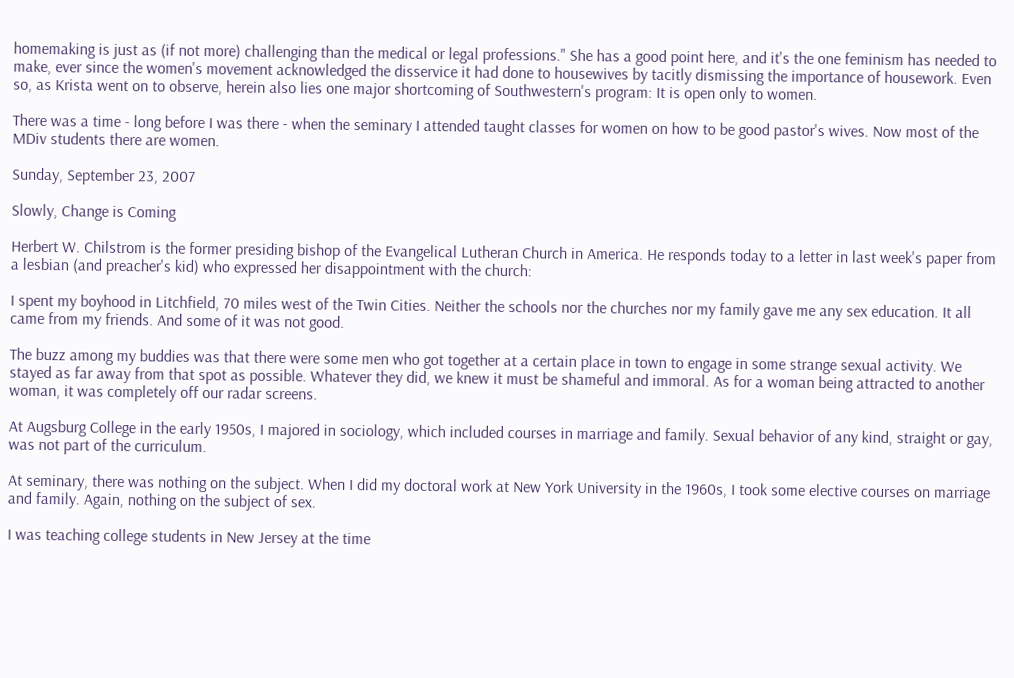homemaking is just as (if not more) challenging than the medical or legal professions." She has a good point here, and it's the one feminism has needed to make, ever since the women's movement acknowledged the disservice it had done to housewives by tacitly dismissing the importance of housework. Even so, as Krista went on to observe, herein also lies one major shortcoming of Southwestern's program: It is open only to women.

There was a time - long before I was there - when the seminary I attended taught classes for women on how to be good pastor's wives. Now most of the MDiv students there are women.

Sunday, September 23, 2007

Slowly, Change is Coming

Herbert W. Chilstrom is the former presiding bishop of the Evangelical Lutheran Church in America. He responds today to a letter in last week's paper from a lesbian (and preacher's kid) who expressed her disappointment with the church:

I spent my boyhood in Litchfield, 70 miles west of the Twin Cities. Neither the schools nor the churches nor my family gave me any sex education. It all came from my friends. And some of it was not good.

The buzz among my buddies was that there were some men who got together at a certain place in town to engage in some strange sexual activity. We stayed as far away from that spot as possible. Whatever they did, we knew it must be shameful and immoral. As for a woman being attracted to another woman, it was completely off our radar screens.

At Augsburg College in the early 1950s, I majored in sociology, which included courses in marriage and family. Sexual behavior of any kind, straight or gay, was not part of the curriculum.

At seminary, there was nothing on the subject. When I did my doctoral work at New York University in the 1960s, I took some elective courses on marriage and family. Again, nothing on the subject of sex.

I was teaching college students in New Jersey at the time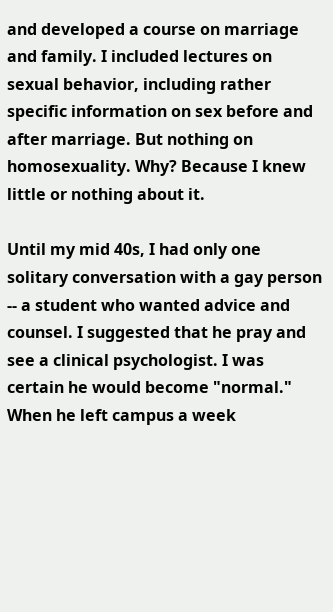and developed a course on marriage and family. I included lectures on sexual behavior, including rather specific information on sex before and after marriage. But nothing on homosexuality. Why? Because I knew little or nothing about it.

Until my mid 40s, I had only one solitary conversation with a gay person -- a student who wanted advice and counsel. I suggested that he pray and see a clinical psychologist. I was certain he would become "normal." When he left campus a week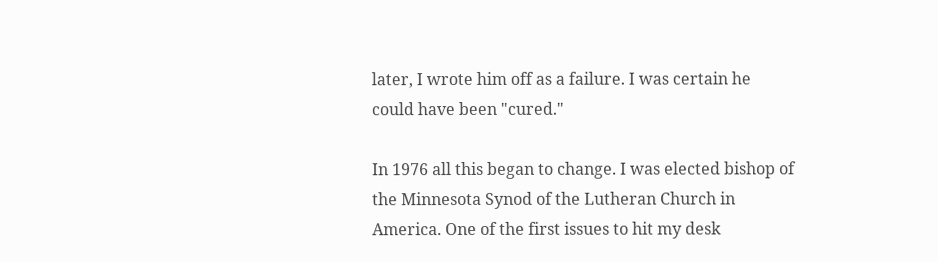later, I wrote him off as a failure. I was certain he could have been "cured."

In 1976 all this began to change. I was elected bishop of the Minnesota Synod of the Lutheran Church in America. One of the first issues to hit my desk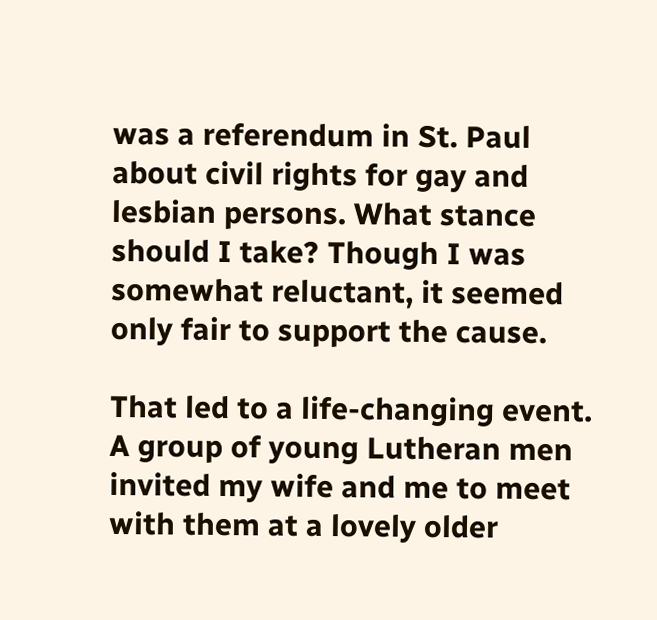was a referendum in St. Paul about civil rights for gay and lesbian persons. What stance should I take? Though I was somewhat reluctant, it seemed only fair to support the cause.

That led to a life-changing event. A group of young Lutheran men invited my wife and me to meet with them at a lovely older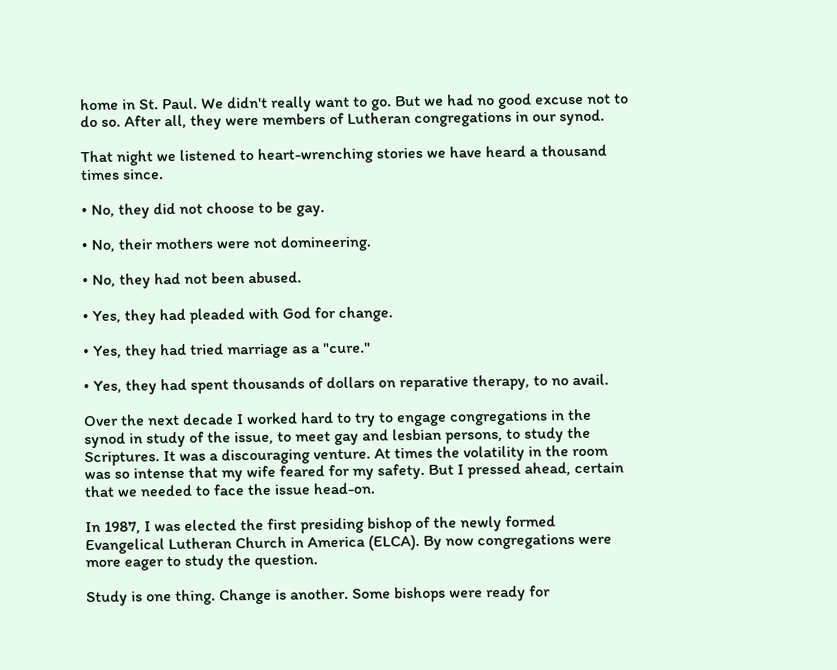home in St. Paul. We didn't really want to go. But we had no good excuse not to do so. After all, they were members of Lutheran congregations in our synod.

That night we listened to heart-wrenching stories we have heard a thousand times since.

• No, they did not choose to be gay.

• No, their mothers were not domineering.

• No, they had not been abused.

• Yes, they had pleaded with God for change.

• Yes, they had tried marriage as a "cure."

• Yes, they had spent thousands of dollars on reparative therapy, to no avail.

Over the next decade I worked hard to try to engage congregations in the synod in study of the issue, to meet gay and lesbian persons, to study the Scriptures. It was a discouraging venture. At times the volatility in the room was so intense that my wife feared for my safety. But I pressed ahead, certain that we needed to face the issue head-on.

In 1987, I was elected the first presiding bishop of the newly formed Evangelical Lutheran Church in America (ELCA). By now congregations were more eager to study the question.

Study is one thing. Change is another. Some bishops were ready for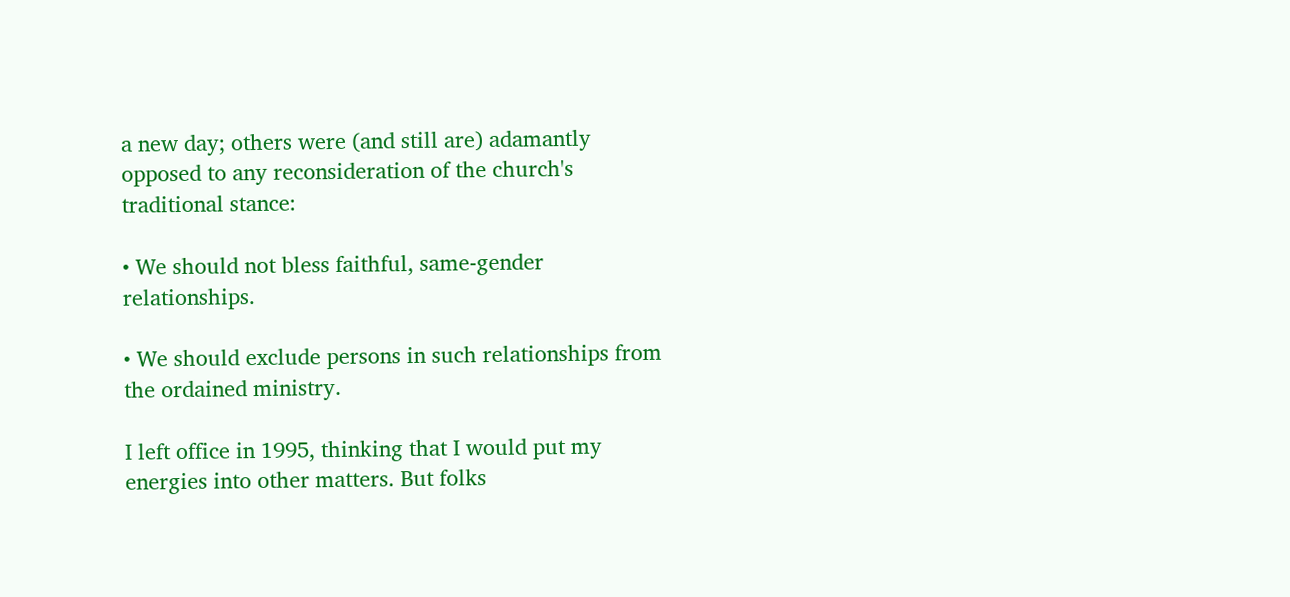a new day; others were (and still are) adamantly opposed to any reconsideration of the church's traditional stance:

• We should not bless faithful, same-gender relationships.

• We should exclude persons in such relationships from the ordained ministry.

I left office in 1995, thinking that I would put my energies into other matters. But folks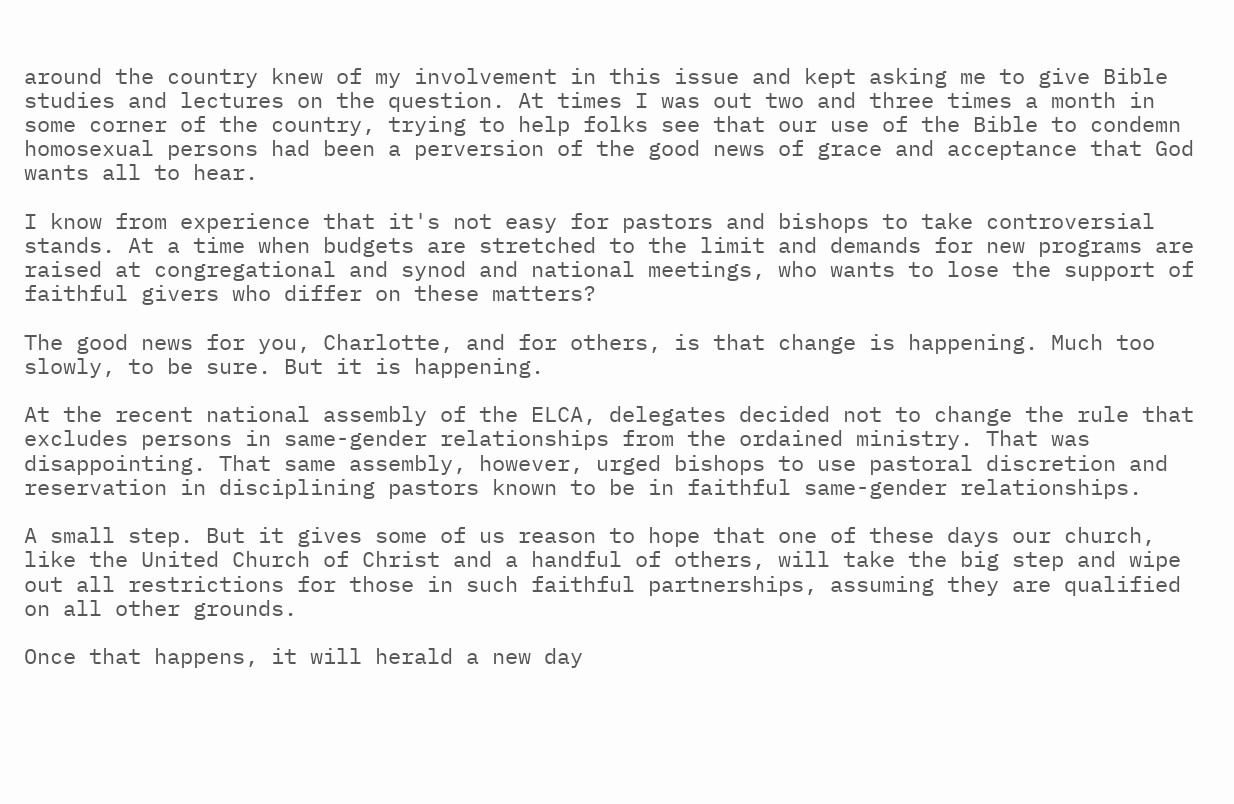around the country knew of my involvement in this issue and kept asking me to give Bible studies and lectures on the question. At times I was out two and three times a month in some corner of the country, trying to help folks see that our use of the Bible to condemn homosexual persons had been a perversion of the good news of grace and acceptance that God wants all to hear.

I know from experience that it's not easy for pastors and bishops to take controversial stands. At a time when budgets are stretched to the limit and demands for new programs are raised at congregational and synod and national meetings, who wants to lose the support of faithful givers who differ on these matters?

The good news for you, Charlotte, and for others, is that change is happening. Much too slowly, to be sure. But it is happening.

At the recent national assembly of the ELCA, delegates decided not to change the rule that excludes persons in same-gender relationships from the ordained ministry. That was disappointing. That same assembly, however, urged bishops to use pastoral discretion and reservation in disciplining pastors known to be in faithful same-gender relationships.

A small step. But it gives some of us reason to hope that one of these days our church, like the United Church of Christ and a handful of others, will take the big step and wipe out all restrictions for those in such faithful partnerships, assuming they are qualified on all other grounds.

Once that happens, it will herald a new day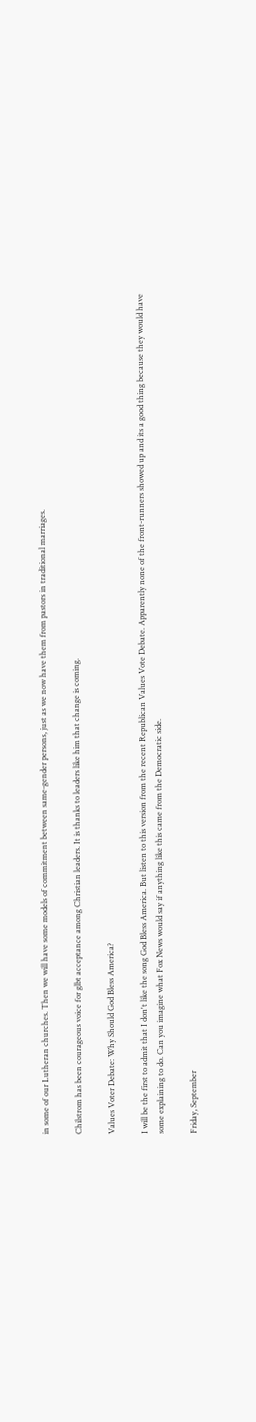in some of our Lutheran churches. Then we will have some models of commitment between same-gender persons, just as we now have them from pastors in traditional marriages.

Chilstrom has been courageous voice for glbt acceptance among Christian leaders. It is thanks to leaders like him that change is coming.

Values Voter Debate: Why Should God Bless America?

I will be the first to admit that I don't like the song God Bless America. But listen to this version from the recent Republican Values Vote Debate. Apparently none of the front-runners showed up and its a good thing because they would have some explaining to do. Can you imagine what Fox News would say if anything like this came from the Democratic side.

Friday, September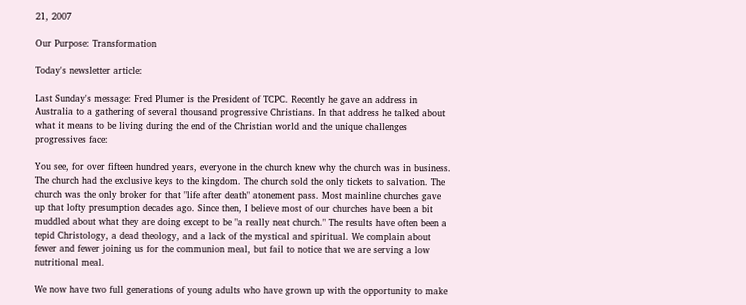21, 2007

Our Purpose: Transformation

Today's newsletter article:

Last Sunday's message: Fred Plumer is the President of TCPC. Recently he gave an address in Australia to a gathering of several thousand progressive Christians. In that address he talked about what it means to be living during the end of the Christian world and the unique challenges progressives face:

You see, for over fifteen hundred years, everyone in the church knew why the church was in business. The church had the exclusive keys to the kingdom. The church sold the only tickets to salvation. The church was the only broker for that "life after death" atonement pass. Most mainline churches gave up that lofty presumption decades ago. Since then, I believe most of our churches have been a bit muddled about what they are doing except to be "a really neat church." The results have often been a tepid Christology, a dead theology, and a lack of the mystical and spiritual. We complain about fewer and fewer joining us for the communion meal, but fail to notice that we are serving a low nutritional meal.

We now have two full generations of young adults who have grown up with the opportunity to make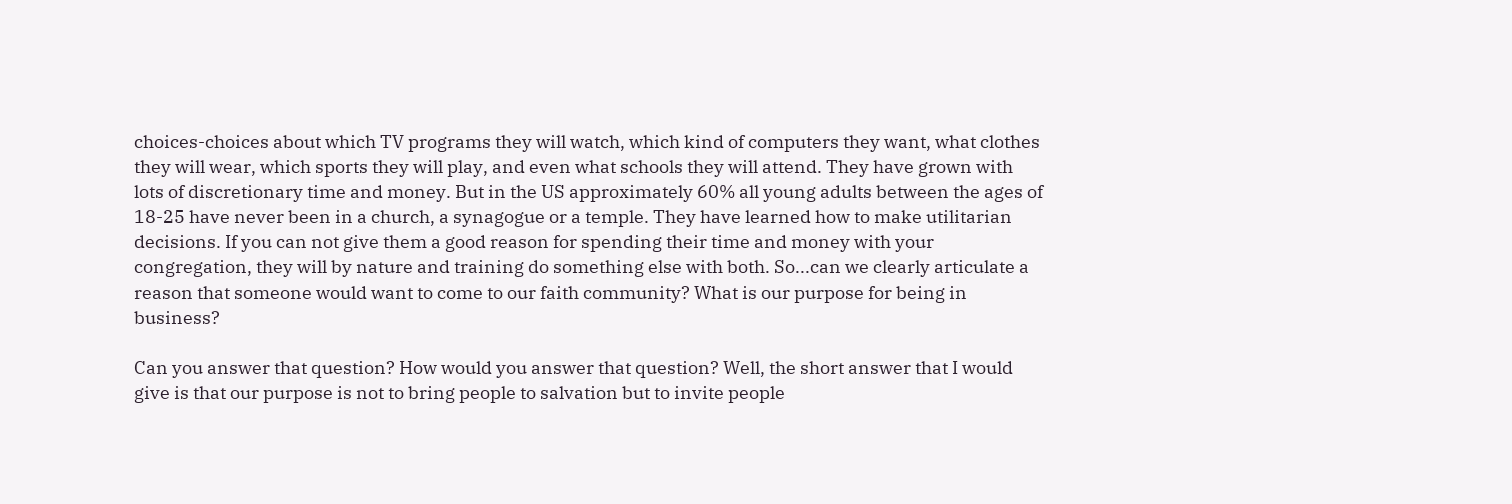choices-choices about which TV programs they will watch, which kind of computers they want, what clothes they will wear, which sports they will play, and even what schools they will attend. They have grown with lots of discretionary time and money. But in the US approximately 60% all young adults between the ages of 18-25 have never been in a church, a synagogue or a temple. They have learned how to make utilitarian decisions. If you can not give them a good reason for spending their time and money with your congregation, they will by nature and training do something else with both. So...can we clearly articulate a reason that someone would want to come to our faith community? What is our purpose for being in business?

Can you answer that question? How would you answer that question? Well, the short answer that I would give is that our purpose is not to bring people to salvation but to invite people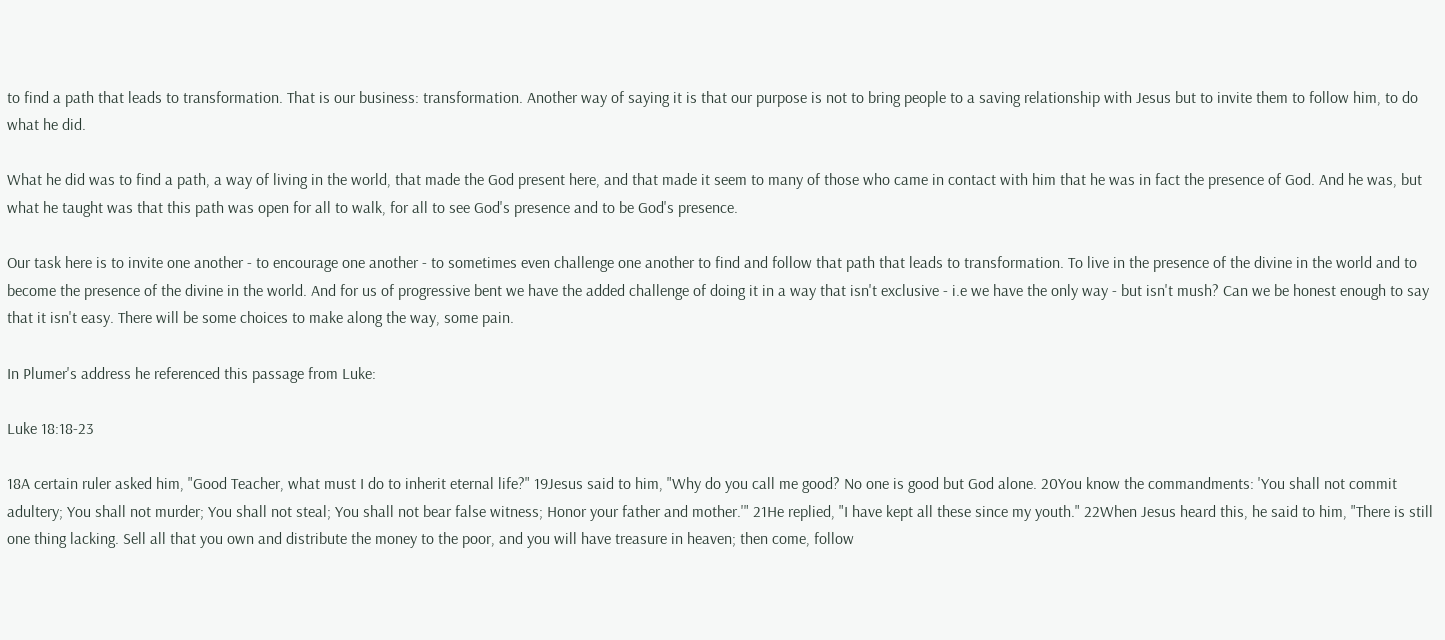to find a path that leads to transformation. That is our business: transformation. Another way of saying it is that our purpose is not to bring people to a saving relationship with Jesus but to invite them to follow him, to do what he did.

What he did was to find a path, a way of living in the world, that made the God present here, and that made it seem to many of those who came in contact with him that he was in fact the presence of God. And he was, but what he taught was that this path was open for all to walk, for all to see God's presence and to be God's presence.

Our task here is to invite one another - to encourage one another - to sometimes even challenge one another to find and follow that path that leads to transformation. To live in the presence of the divine in the world and to become the presence of the divine in the world. And for us of progressive bent we have the added challenge of doing it in a way that isn't exclusive - i.e we have the only way - but isn't mush? Can we be honest enough to say that it isn't easy. There will be some choices to make along the way, some pain.

In Plumer's address he referenced this passage from Luke:

Luke 18:18-23

18A certain ruler asked him, "Good Teacher, what must I do to inherit eternal life?" 19Jesus said to him, "Why do you call me good? No one is good but God alone. 20You know the commandments: 'You shall not commit adultery; You shall not murder; You shall not steal; You shall not bear false witness; Honor your father and mother.'" 21He replied, "I have kept all these since my youth." 22When Jesus heard this, he said to him, "There is still one thing lacking. Sell all that you own and distribute the money to the poor, and you will have treasure in heaven; then come, follow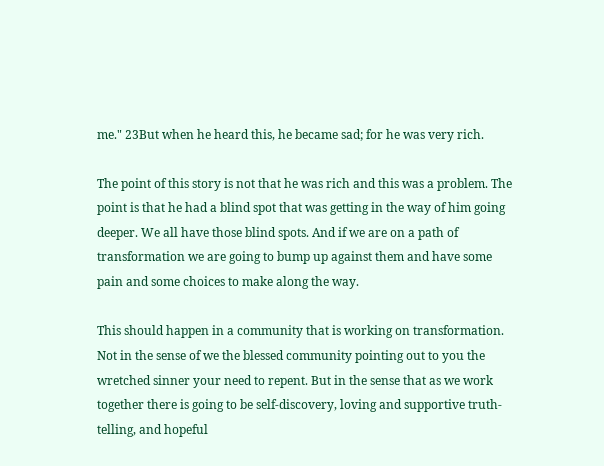me." 23But when he heard this, he became sad; for he was very rich.

The point of this story is not that he was rich and this was a problem. The point is that he had a blind spot that was getting in the way of him going deeper. We all have those blind spots. And if we are on a path of transformation we are going to bump up against them and have some pain and some choices to make along the way.

This should happen in a community that is working on transformation. Not in the sense of we the blessed community pointing out to you the wretched sinner your need to repent. But in the sense that as we work together there is going to be self-discovery, loving and supportive truth-telling, and hopeful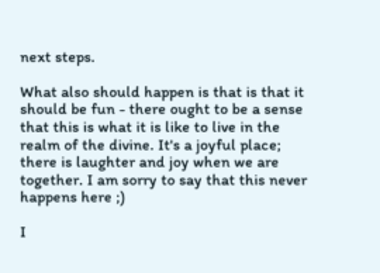next steps.

What also should happen is that is that it should be fun - there ought to be a sense that this is what it is like to live in the realm of the divine. It's a joyful place; there is laughter and joy when we are together. I am sorry to say that this never happens here ;)

I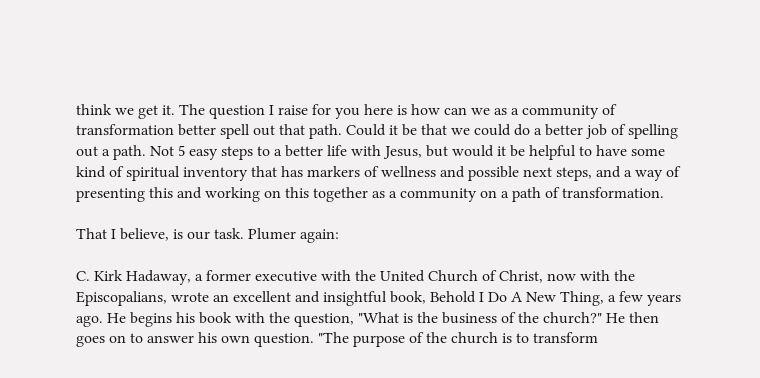think we get it. The question I raise for you here is how can we as a community of transformation better spell out that path. Could it be that we could do a better job of spelling out a path. Not 5 easy steps to a better life with Jesus, but would it be helpful to have some kind of spiritual inventory that has markers of wellness and possible next steps, and a way of presenting this and working on this together as a community on a path of transformation.

That I believe, is our task. Plumer again:

C. Kirk Hadaway, a former executive with the United Church of Christ, now with the Episcopalians, wrote an excellent and insightful book, Behold I Do A New Thing, a few years ago. He begins his book with the question, "What is the business of the church?" He then goes on to answer his own question. "The purpose of the church is to transform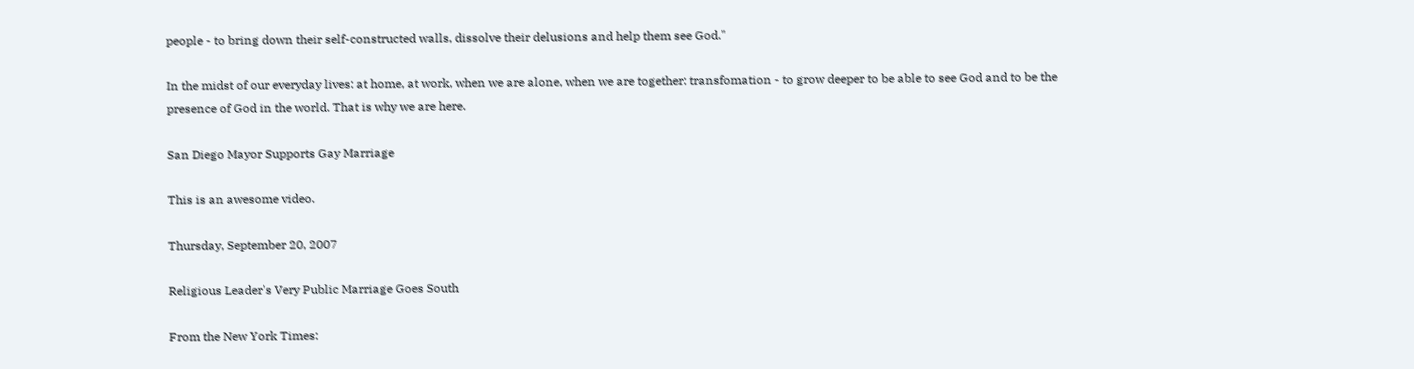people - to bring down their self-constructed walls, dissolve their delusions and help them see God."

In the midst of our everyday lives: at home, at work, when we are alone, when we are together: transfomation - to grow deeper to be able to see God and to be the presence of God in the world. That is why we are here.

San Diego Mayor Supports Gay Marriage

This is an awesome video.

Thursday, September 20, 2007

Religious Leader's Very Public Marriage Goes South

From the New York Times: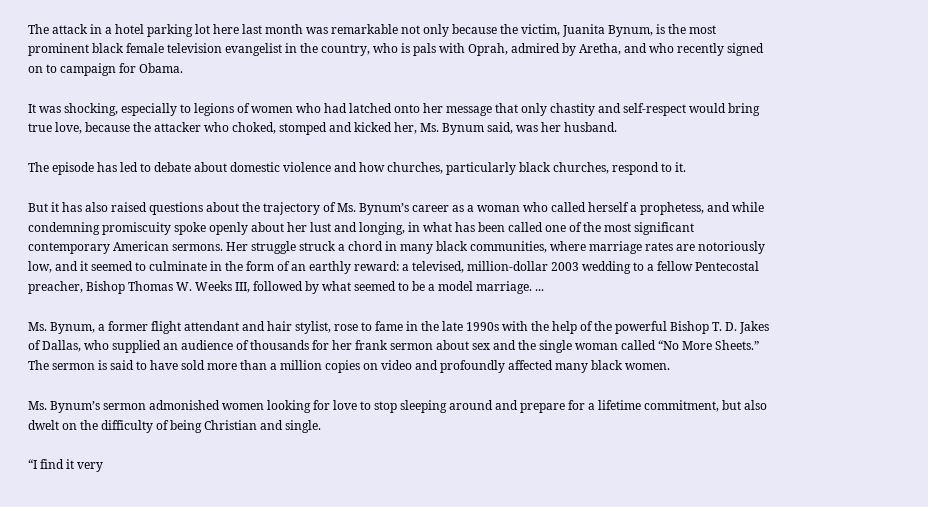The attack in a hotel parking lot here last month was remarkable not only because the victim, Juanita Bynum, is the most prominent black female television evangelist in the country, who is pals with Oprah, admired by Aretha, and who recently signed on to campaign for Obama.

It was shocking, especially to legions of women who had latched onto her message that only chastity and self-respect would bring true love, because the attacker who choked, stomped and kicked her, Ms. Bynum said, was her husband.

The episode has led to debate about domestic violence and how churches, particularly black churches, respond to it.

But it has also raised questions about the trajectory of Ms. Bynum’s career as a woman who called herself a prophetess, and while condemning promiscuity spoke openly about her lust and longing, in what has been called one of the most significant contemporary American sermons. Her struggle struck a chord in many black communities, where marriage rates are notoriously low, and it seemed to culminate in the form of an earthly reward: a televised, million-dollar 2003 wedding to a fellow Pentecostal preacher, Bishop Thomas W. Weeks III, followed by what seemed to be a model marriage. ...

Ms. Bynum, a former flight attendant and hair stylist, rose to fame in the late 1990s with the help of the powerful Bishop T. D. Jakes of Dallas, who supplied an audience of thousands for her frank sermon about sex and the single woman called “No More Sheets.” The sermon is said to have sold more than a million copies on video and profoundly affected many black women.

Ms. Bynum’s sermon admonished women looking for love to stop sleeping around and prepare for a lifetime commitment, but also dwelt on the difficulty of being Christian and single.

“I find it very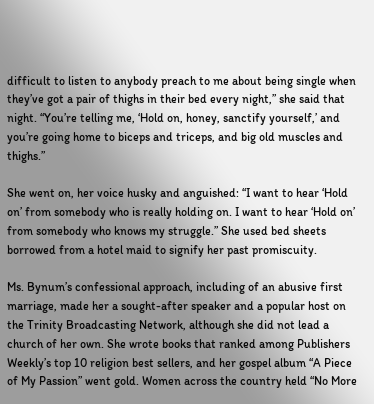difficult to listen to anybody preach to me about being single when they’ve got a pair of thighs in their bed every night,” she said that night. “You’re telling me, ‘Hold on, honey, sanctify yourself,’ and you’re going home to biceps and triceps, and big old muscles and thighs.”

She went on, her voice husky and anguished: “I want to hear ‘Hold on’ from somebody who is really holding on. I want to hear ‘Hold on’ from somebody who knows my struggle.” She used bed sheets borrowed from a hotel maid to signify her past promiscuity.

Ms. Bynum’s confessional approach, including of an abusive first marriage, made her a sought-after speaker and a popular host on the Trinity Broadcasting Network, although she did not lead a church of her own. She wrote books that ranked among Publishers Weekly’s top 10 religion best sellers, and her gospel album “A Piece of My Passion” went gold. Women across the country held “No More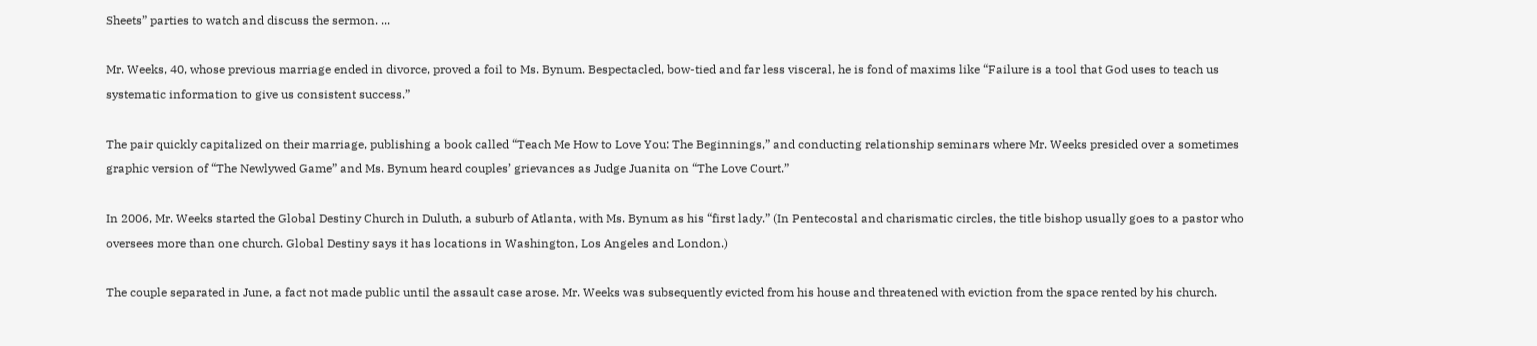Sheets” parties to watch and discuss the sermon. ...

Mr. Weeks, 40, whose previous marriage ended in divorce, proved a foil to Ms. Bynum. Bespectacled, bow-tied and far less visceral, he is fond of maxims like “Failure is a tool that God uses to teach us systematic information to give us consistent success.”

The pair quickly capitalized on their marriage, publishing a book called “Teach Me How to Love You: The Beginnings,” and conducting relationship seminars where Mr. Weeks presided over a sometimes graphic version of “The Newlywed Game” and Ms. Bynum heard couples’ grievances as Judge Juanita on “The Love Court.”

In 2006, Mr. Weeks started the Global Destiny Church in Duluth, a suburb of Atlanta, with Ms. Bynum as his “first lady.” (In Pentecostal and charismatic circles, the title bishop usually goes to a pastor who oversees more than one church. Global Destiny says it has locations in Washington, Los Angeles and London.)

The couple separated in June, a fact not made public until the assault case arose. Mr. Weeks was subsequently evicted from his house and threatened with eviction from the space rented by his church.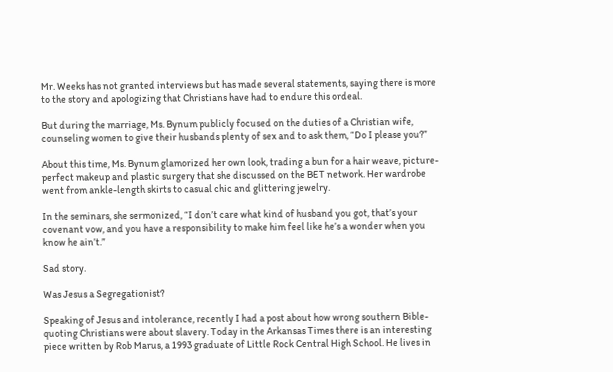Mr. Weeks has not granted interviews but has made several statements, saying there is more to the story and apologizing that Christians have had to endure this ordeal.

But during the marriage, Ms. Bynum publicly focused on the duties of a Christian wife, counseling women to give their husbands plenty of sex and to ask them, “Do I please you?”

About this time, Ms. Bynum glamorized her own look, trading a bun for a hair weave, picture-perfect makeup and plastic surgery that she discussed on the BET network. Her wardrobe went from ankle-length skirts to casual chic and glittering jewelry.

In the seminars, she sermonized, “I don’t care what kind of husband you got, that’s your covenant vow, and you have a responsibility to make him feel like he’s a wonder when you know he ain’t.”

Sad story.

Was Jesus a Segregationist?

Speaking of Jesus and intolerance, recently I had a post about how wrong southern Bible-quoting Christians were about slavery. Today in the Arkansas Times there is an interesting piece written by Rob Marus, a 1993 graduate of Little Rock Central High School. He lives in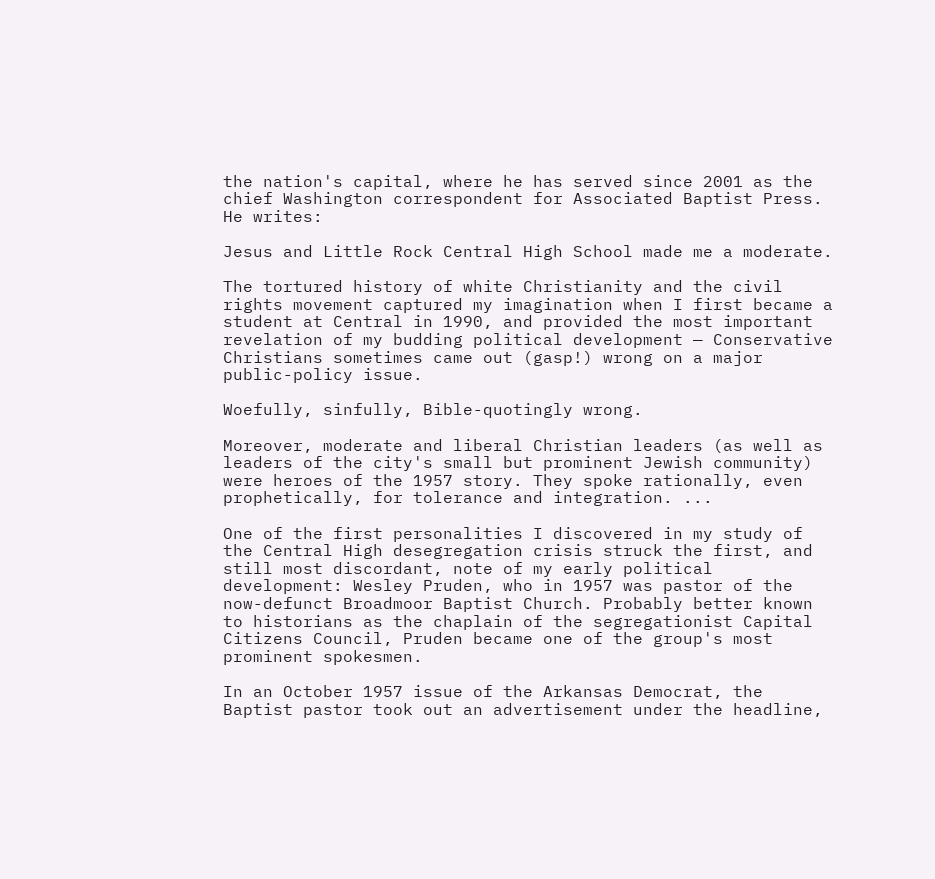the nation's capital, where he has served since 2001 as the chief Washington correspondent for Associated Baptist Press. He writes:

Jesus and Little Rock Central High School made me a moderate.

The tortured history of white Christianity and the civil rights movement captured my imagination when I first became a student at Central in 1990, and provided the most important revelation of my budding political development — Conservative Christians sometimes came out (gasp!) wrong on a major public-policy issue.

Woefully, sinfully, Bible-quotingly wrong.

Moreover, moderate and liberal Christian leaders (as well as leaders of the city's small but prominent Jewish community) were heroes of the 1957 story. They spoke rationally, even prophetically, for tolerance and integration. ...

One of the first personalities I discovered in my study of the Central High desegregation crisis struck the first, and still most discordant, note of my early political development: Wesley Pruden, who in 1957 was pastor of the now-defunct Broadmoor Baptist Church. Probably better known to historians as the chaplain of the segregationist Capital Citizens Council, Pruden became one of the group's most prominent spokesmen.

In an October 1957 issue of the Arkansas Democrat, the Baptist pastor took out an advertisement under the headline,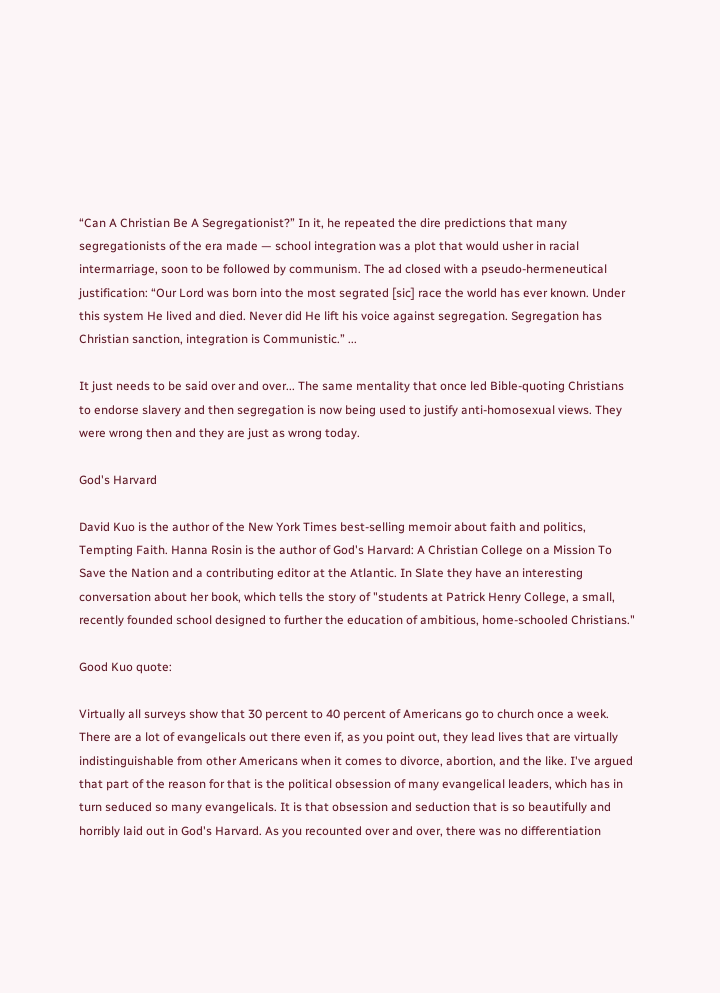“Can A Christian Be A Segregationist?” In it, he repeated the dire predictions that many segregationists of the era made — school integration was a plot that would usher in racial intermarriage, soon to be followed by communism. The ad closed with a pseudo-hermeneutical justification: “Our Lord was born into the most segrated [sic] race the world has ever known. Under this system He lived and died. Never did He lift his voice against segregation. Segregation has Christian sanction, integration is Communistic.” ...

It just needs to be said over and over... The same mentality that once led Bible-quoting Christians to endorse slavery and then segregation is now being used to justify anti-homosexual views. They were wrong then and they are just as wrong today.

God's Harvard

David Kuo is the author of the New York Times best-selling memoir about faith and politics, Tempting Faith. Hanna Rosin is the author of God's Harvard: A Christian College on a Mission To Save the Nation and a contributing editor at the Atlantic. In Slate they have an interesting conversation about her book, which tells the story of "students at Patrick Henry College, a small, recently founded school designed to further the education of ambitious, home-schooled Christians."

Good Kuo quote:

Virtually all surveys show that 30 percent to 40 percent of Americans go to church once a week. There are a lot of evangelicals out there even if, as you point out, they lead lives that are virtually indistinguishable from other Americans when it comes to divorce, abortion, and the like. I've argued that part of the reason for that is the political obsession of many evangelical leaders, which has in turn seduced so many evangelicals. It is that obsession and seduction that is so beautifully and horribly laid out in God's Harvard. As you recounted over and over, there was no differentiation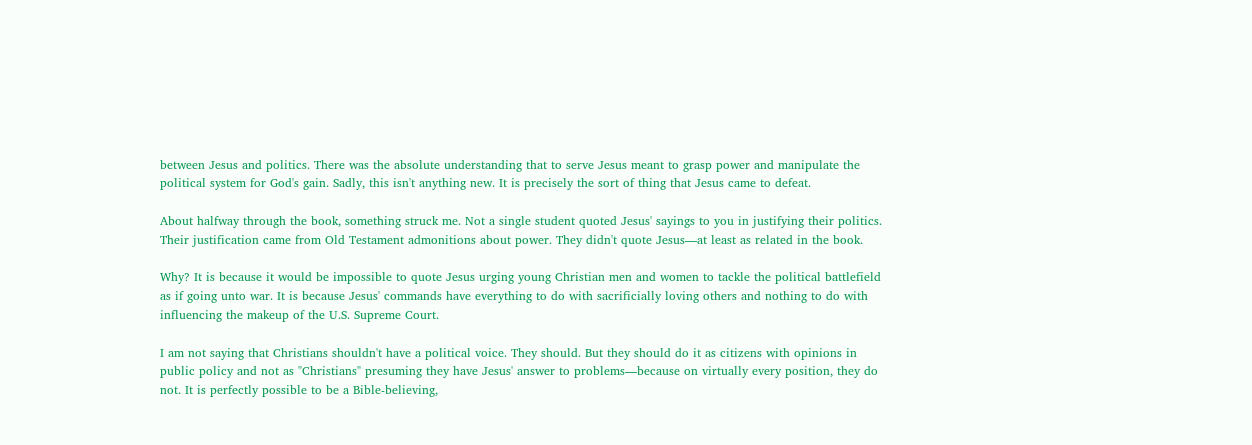between Jesus and politics. There was the absolute understanding that to serve Jesus meant to grasp power and manipulate the political system for God's gain. Sadly, this isn't anything new. It is precisely the sort of thing that Jesus came to defeat.

About halfway through the book, something struck me. Not a single student quoted Jesus' sayings to you in justifying their politics. Their justification came from Old Testament admonitions about power. They didn't quote Jesus—at least as related in the book.

Why? It is because it would be impossible to quote Jesus urging young Christian men and women to tackle the political battlefield as if going unto war. It is because Jesus' commands have everything to do with sacrificially loving others and nothing to do with influencing the makeup of the U.S. Supreme Court.

I am not saying that Christians shouldn't have a political voice. They should. But they should do it as citizens with opinions in public policy and not as "Christians" presuming they have Jesus' answer to problems—because on virtually every position, they do not. It is perfectly possible to be a Bible-believing,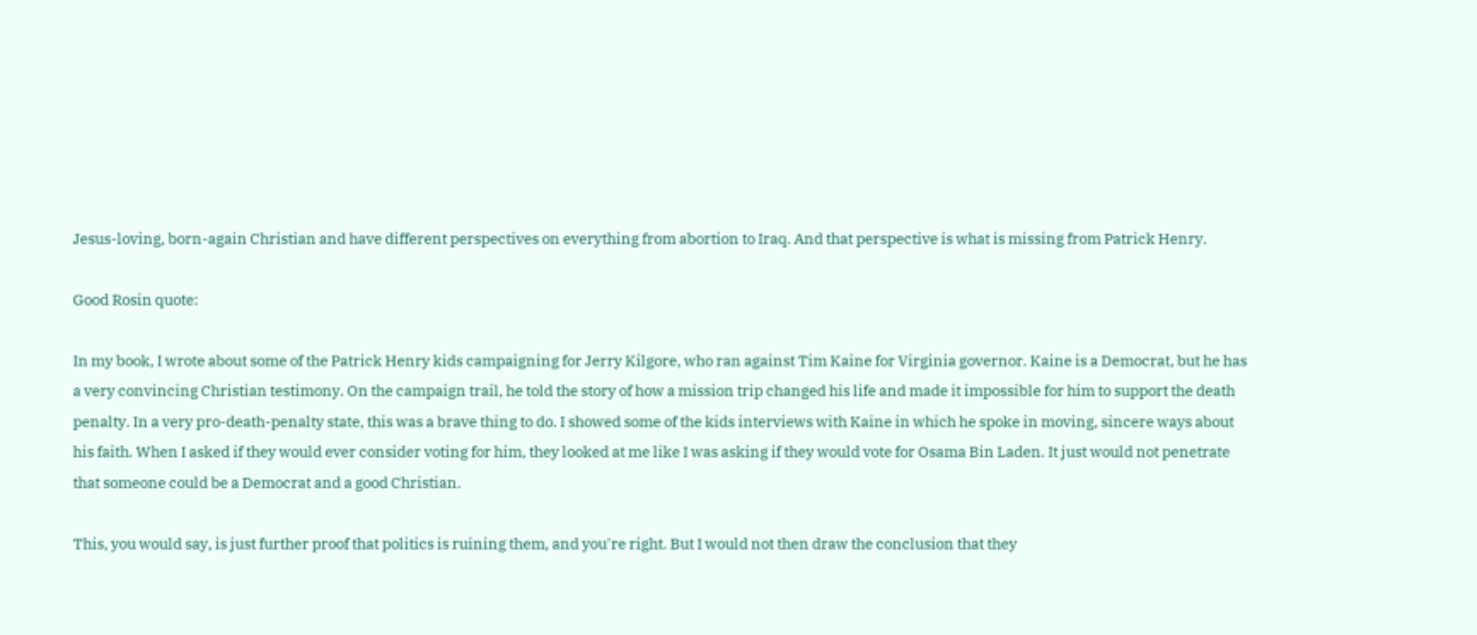Jesus-loving, born-again Christian and have different perspectives on everything from abortion to Iraq. And that perspective is what is missing from Patrick Henry.

Good Rosin quote:

In my book, I wrote about some of the Patrick Henry kids campaigning for Jerry Kilgore, who ran against Tim Kaine for Virginia governor. Kaine is a Democrat, but he has a very convincing Christian testimony. On the campaign trail, he told the story of how a mission trip changed his life and made it impossible for him to support the death penalty. In a very pro-death-penalty state, this was a brave thing to do. I showed some of the kids interviews with Kaine in which he spoke in moving, sincere ways about his faith. When I asked if they would ever consider voting for him, they looked at me like I was asking if they would vote for Osama Bin Laden. It just would not penetrate that someone could be a Democrat and a good Christian.

This, you would say, is just further proof that politics is ruining them, and you're right. But I would not then draw the conclusion that they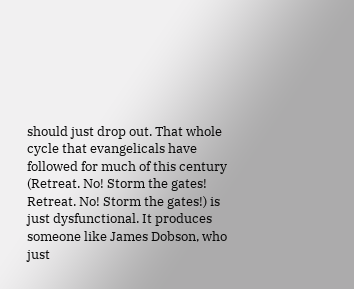should just drop out. That whole cycle that evangelicals have followed for much of this century (Retreat. No! Storm the gates! Retreat. No! Storm the gates!) is just dysfunctional. It produces someone like James Dobson, who just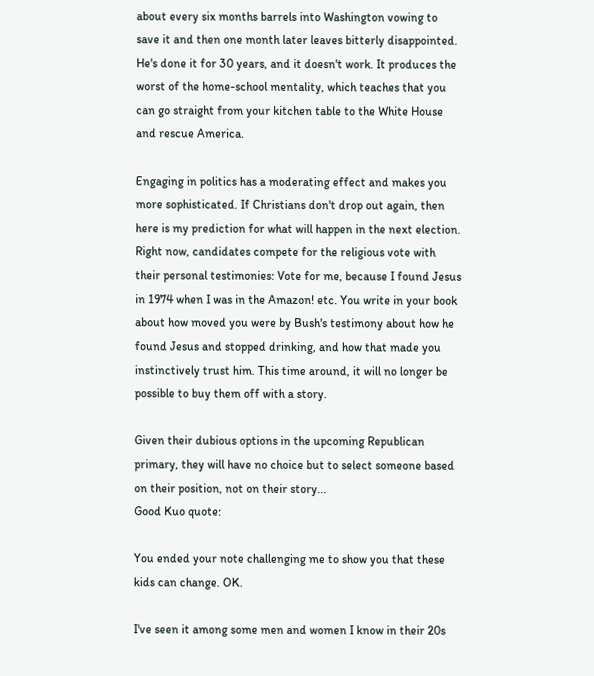about every six months barrels into Washington vowing to save it and then one month later leaves bitterly disappointed. He's done it for 30 years, and it doesn't work. It produces the worst of the home-school mentality, which teaches that you can go straight from your kitchen table to the White House and rescue America.

Engaging in politics has a moderating effect and makes you more sophisticated. If Christians don't drop out again, then here is my prediction for what will happen in the next election. Right now, candidates compete for the religious vote with their personal testimonies: Vote for me, because I found Jesus in 1974 when I was in the Amazon! etc. You write in your book about how moved you were by Bush's testimony about how he found Jesus and stopped drinking, and how that made you instinctively trust him. This time around, it will no longer be possible to buy them off with a story.

Given their dubious options in the upcoming Republican primary, they will have no choice but to select someone based on their position, not on their story...
Good Kuo quote:

You ended your note challenging me to show you that these kids can change. OK.

I've seen it among some men and women I know in their 20s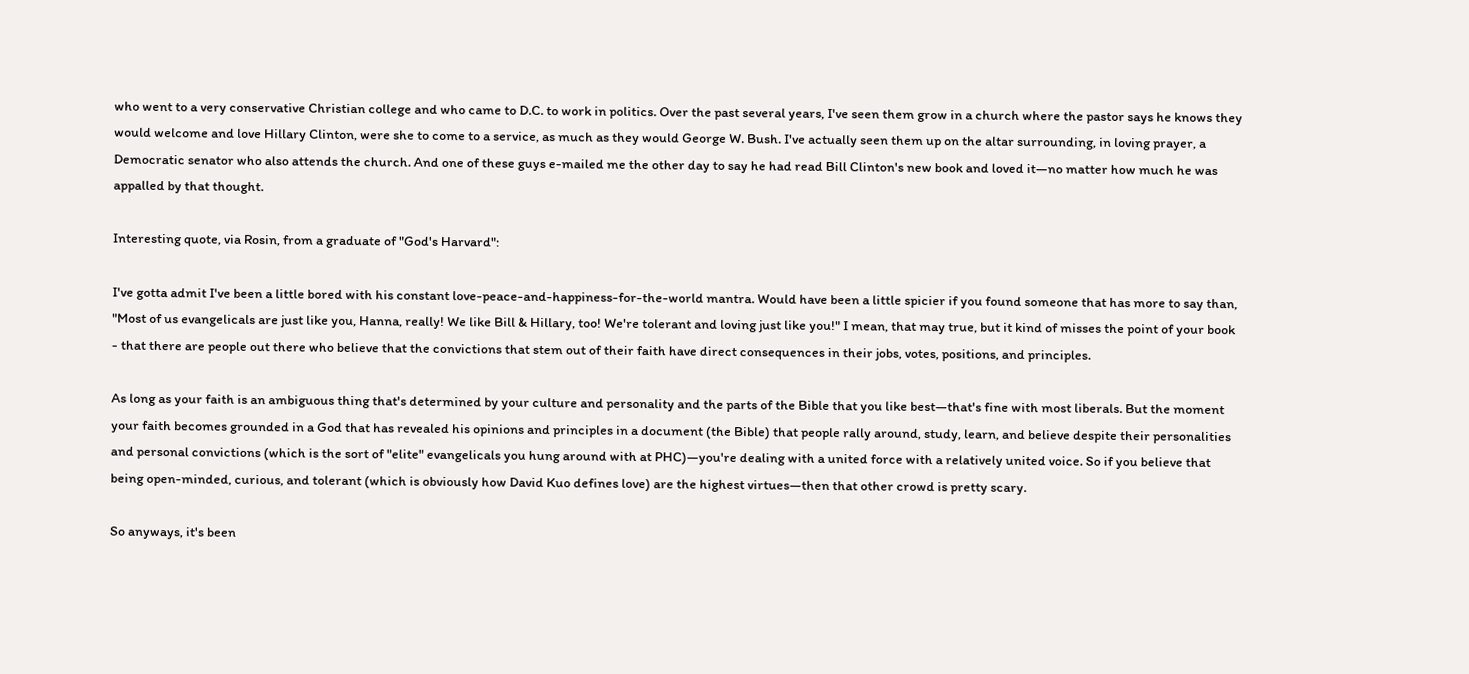who went to a very conservative Christian college and who came to D.C. to work in politics. Over the past several years, I've seen them grow in a church where the pastor says he knows they would welcome and love Hillary Clinton, were she to come to a service, as much as they would George W. Bush. I've actually seen them up on the altar surrounding, in loving prayer, a Democratic senator who also attends the church. And one of these guys e-mailed me the other day to say he had read Bill Clinton's new book and loved it—no matter how much he was appalled by that thought.

Interesting quote, via Rosin, from a graduate of "God's Harvard":

I've gotta admit I've been a little bored with his constant love-peace-and-happiness-for-the-world mantra. Would have been a little spicier if you found someone that has more to say than, "Most of us evangelicals are just like you, Hanna, really! We like Bill & Hillary, too! We're tolerant and loving just like you!" I mean, that may true, but it kind of misses the point of your book - that there are people out there who believe that the convictions that stem out of their faith have direct consequences in their jobs, votes, positions, and principles.

As long as your faith is an ambiguous thing that's determined by your culture and personality and the parts of the Bible that you like best—that's fine with most liberals. But the moment your faith becomes grounded in a God that has revealed his opinions and principles in a document (the Bible) that people rally around, study, learn, and believe despite their personalities and personal convictions (which is the sort of "elite" evangelicals you hung around with at PHC)—you're dealing with a united force with a relatively united voice. So if you believe that being open-minded, curious, and tolerant (which is obviously how David Kuo defines love) are the highest virtues—then that other crowd is pretty scary.

So anyways, it's been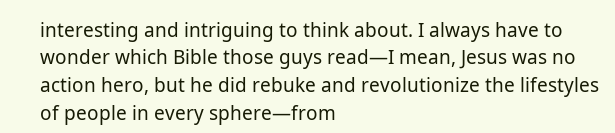interesting and intriguing to think about. I always have to wonder which Bible those guys read—I mean, Jesus was no action hero, but he did rebuke and revolutionize the lifestyles of people in every sphere—from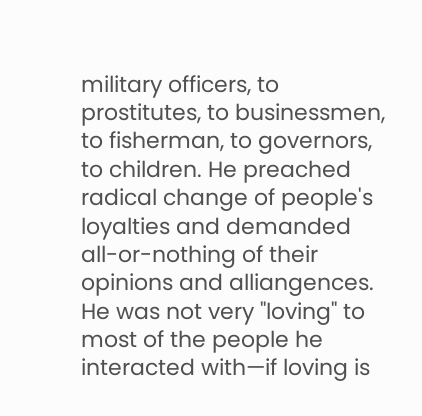military officers, to prostitutes, to businessmen, to fisherman, to governors, to children. He preached radical change of people's loyalties and demanded all-or-nothing of their opinions and alliangences. He was not very "loving" to most of the people he interacted with—if loving is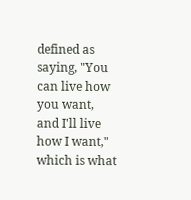defined as saying, "You can live how you want, and I'll live how I want," which is what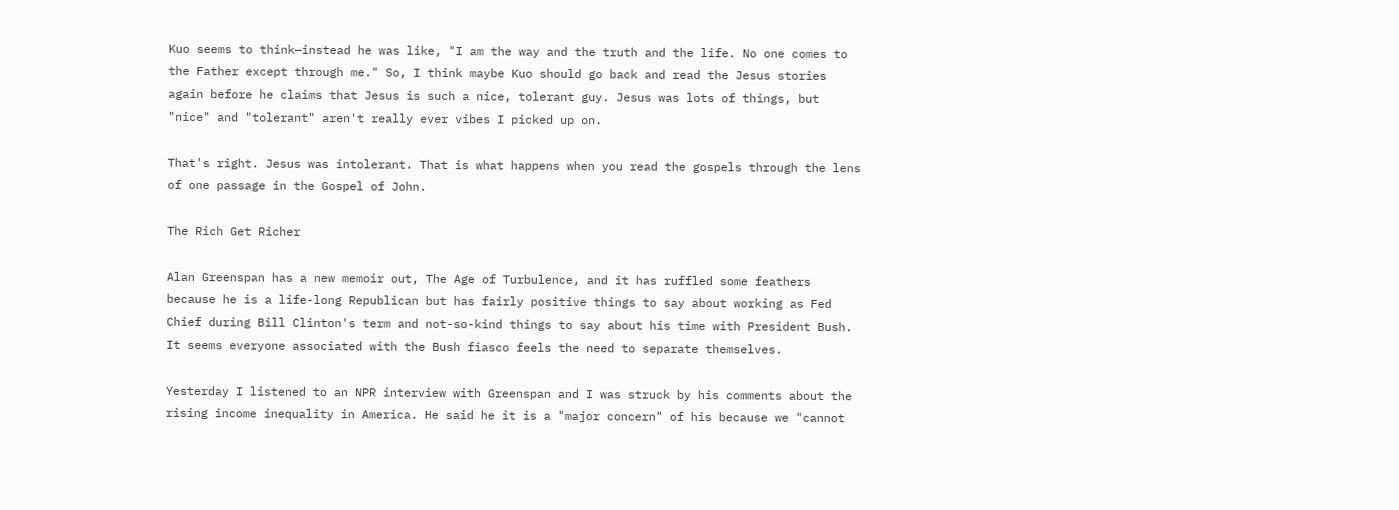Kuo seems to think—instead he was like, "I am the way and the truth and the life. No one comes to the Father except through me." So, I think maybe Kuo should go back and read the Jesus stories again before he claims that Jesus is such a nice, tolerant guy. Jesus was lots of things, but "nice" and "tolerant" aren't really ever vibes I picked up on.

That's right. Jesus was intolerant. That is what happens when you read the gospels through the lens of one passage in the Gospel of John.

The Rich Get Richer

Alan Greenspan has a new memoir out, The Age of Turbulence, and it has ruffled some feathers because he is a life-long Republican but has fairly positive things to say about working as Fed Chief during Bill Clinton's term and not-so-kind things to say about his time with President Bush. It seems everyone associated with the Bush fiasco feels the need to separate themselves.

Yesterday I listened to an NPR interview with Greenspan and I was struck by his comments about the rising income inequality in America. He said he it is a "major concern" of his because we "cannot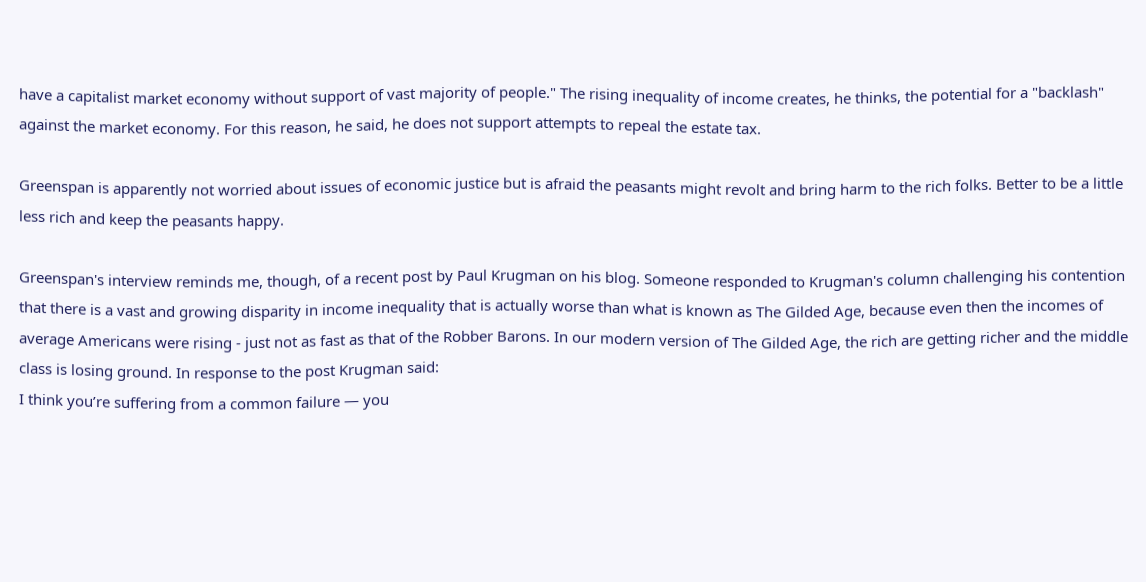have a capitalist market economy without support of vast majority of people." The rising inequality of income creates, he thinks, the potential for a "backlash" against the market economy. For this reason, he said, he does not support attempts to repeal the estate tax.

Greenspan is apparently not worried about issues of economic justice but is afraid the peasants might revolt and bring harm to the rich folks. Better to be a little less rich and keep the peasants happy.

Greenspan's interview reminds me, though, of a recent post by Paul Krugman on his blog. Someone responded to Krugman's column challenging his contention that there is a vast and growing disparity in income inequality that is actually worse than what is known as The Gilded Age, because even then the incomes of average Americans were rising - just not as fast as that of the Robber Barons. In our modern version of The Gilded Age, the rich are getting richer and the middle class is losing ground. In response to the post Krugman said:
I think you’re suffering from a common failure — you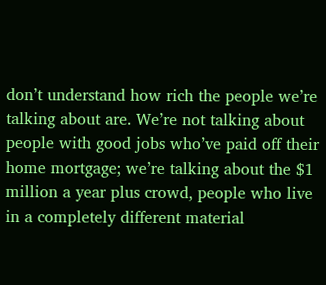don’t understand how rich the people we’re talking about are. We’re not talking about people with good jobs who’ve paid off their home mortgage; we’re talking about the $1 million a year plus crowd, people who live in a completely different material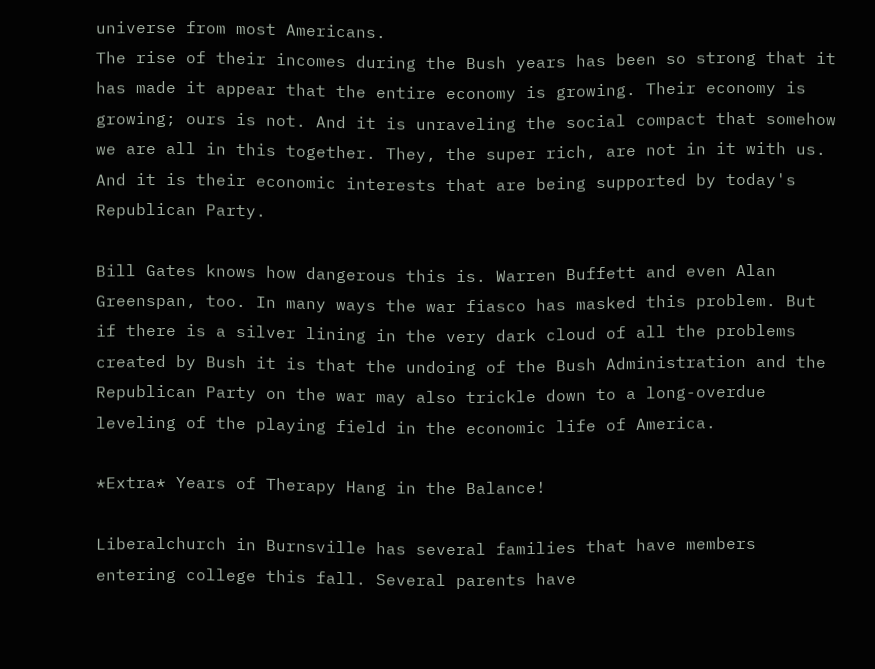universe from most Americans.
The rise of their incomes during the Bush years has been so strong that it has made it appear that the entire economy is growing. Their economy is growing; ours is not. And it is unraveling the social compact that somehow we are all in this together. They, the super rich, are not in it with us. And it is their economic interests that are being supported by today's Republican Party.

Bill Gates knows how dangerous this is. Warren Buffett and even Alan Greenspan, too. In many ways the war fiasco has masked this problem. But if there is a silver lining in the very dark cloud of all the problems created by Bush it is that the undoing of the Bush Administration and the Republican Party on the war may also trickle down to a long-overdue leveling of the playing field in the economic life of America.

*Extra* Years of Therapy Hang in the Balance!

Liberalchurch in Burnsville has several families that have members entering college this fall. Several parents have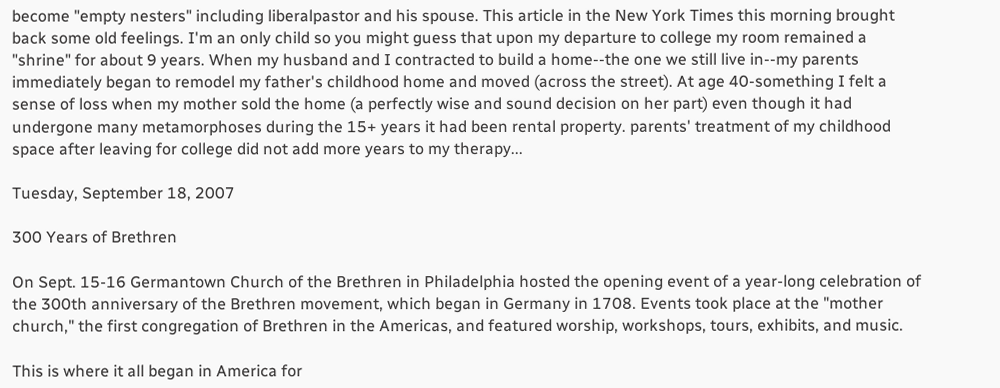become "empty nesters" including liberalpastor and his spouse. This article in the New York Times this morning brought back some old feelings. I'm an only child so you might guess that upon my departure to college my room remained a "shrine" for about 9 years. When my husband and I contracted to build a home--the one we still live in--my parents immediately began to remodel my father's childhood home and moved (across the street). At age 40-something I felt a sense of loss when my mother sold the home (a perfectly wise and sound decision on her part) even though it had undergone many metamorphoses during the 15+ years it had been rental property. parents' treatment of my childhood space after leaving for college did not add more years to my therapy...

Tuesday, September 18, 2007

300 Years of Brethren

On Sept. 15-16 Germantown Church of the Brethren in Philadelphia hosted the opening event of a year-long celebration of the 300th anniversary of the Brethren movement, which began in Germany in 1708. Events took place at the "mother church," the first congregation of Brethren in the Americas, and featured worship, workshops, tours, exhibits, and music.

This is where it all began in America for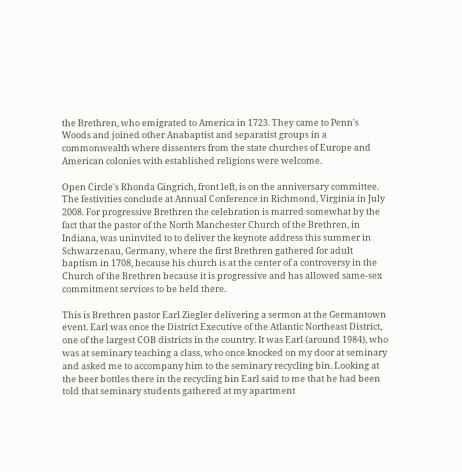the Brethren, who emigrated to America in 1723. They came to Penn's Woods and joined other Anabaptist and separatist groups in a commonwealth where dissenters from the state churches of Europe and American colonies with established religions were welcome.

Open Circle's Rhonda Gingrich, front left, is on the anniversary committee. The festivities conclude at Annual Conference in Richmond, Virginia in July 2008. For progressive Brethren the celebration is marred somewhat by the fact that the pastor of the North Manchester Church of the Brethren, in Indiana, was uninvited to to deliver the keynote address this summer in Schwarzenau, Germany, where the first Brethren gathered for adult baptism in 1708, because his church is at the center of a controversy in the Church of the Brethren because it is progressive and has allowed same-sex commitment services to be held there.

This is Brethren pastor Earl Ziegler delivering a sermon at the Germantown event. Earl was once the District Executive of the Atlantic Northeast District, one of the largest COB districts in the country. It was Earl (around 1984), who was at seminary teaching a class, who once knocked on my door at seminary and asked me to accompany him to the seminary recycling bin. Looking at the beer bottles there in the recycling bin Earl said to me that he had been told that seminary students gathered at my apartment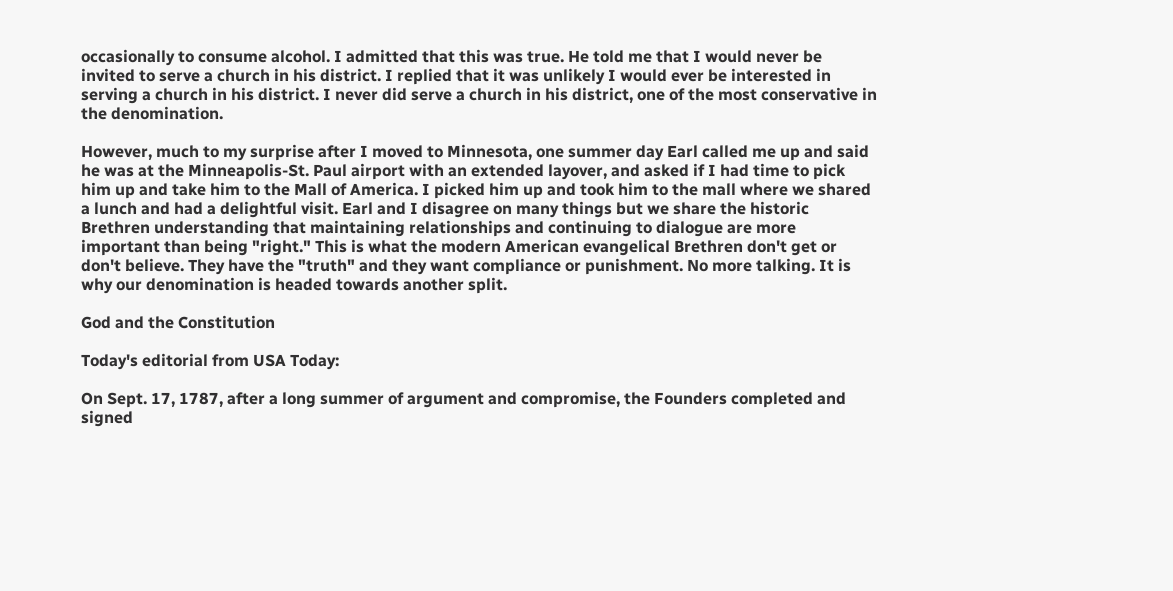occasionally to consume alcohol. I admitted that this was true. He told me that I would never be invited to serve a church in his district. I replied that it was unlikely I would ever be interested in serving a church in his district. I never did serve a church in his district, one of the most conservative in the denomination.

However, much to my surprise after I moved to Minnesota, one summer day Earl called me up and said he was at the Minneapolis-St. Paul airport with an extended layover, and asked if I had time to pick him up and take him to the Mall of America. I picked him up and took him to the mall where we shared a lunch and had a delightful visit. Earl and I disagree on many things but we share the historic Brethren understanding that maintaining relationships and continuing to dialogue are more important than being "right." This is what the modern American evangelical Brethren don't get or don't believe. They have the "truth" and they want compliance or punishment. No more talking. It is why our denomination is headed towards another split.

God and the Constitution

Today's editorial from USA Today:

On Sept. 17, 1787, after a long summer of argument and compromise, the Founders completed and signed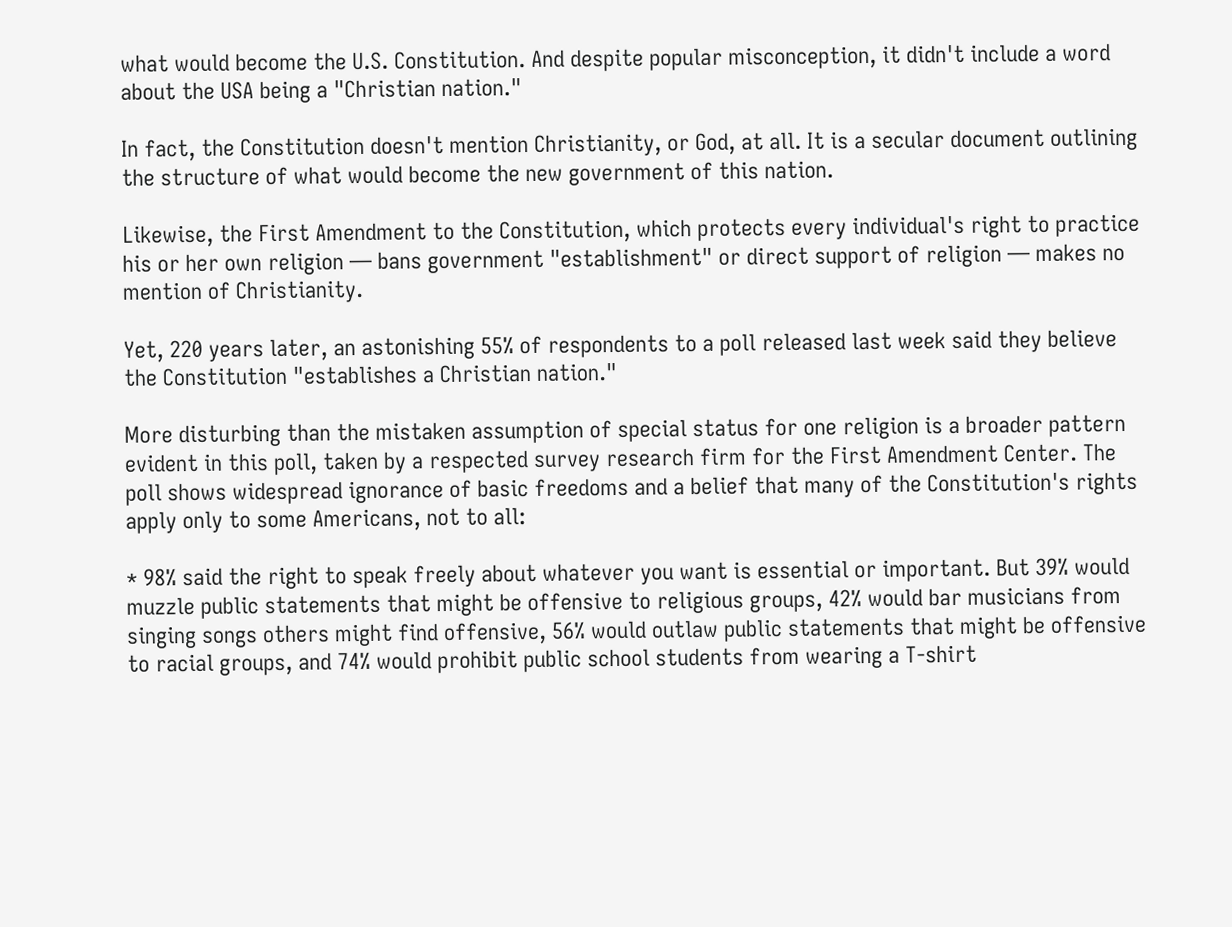what would become the U.S. Constitution. And despite popular misconception, it didn't include a word about the USA being a "Christian nation."

In fact, the Constitution doesn't mention Christianity, or God, at all. It is a secular document outlining the structure of what would become the new government of this nation.

Likewise, the First Amendment to the Constitution, which protects every individual's right to practice his or her own religion — bans government "establishment" or direct support of religion — makes no mention of Christianity.

Yet, 220 years later, an astonishing 55% of respondents to a poll released last week said they believe the Constitution "establishes a Christian nation."

More disturbing than the mistaken assumption of special status for one religion is a broader pattern evident in this poll, taken by a respected survey research firm for the First Amendment Center. The poll shows widespread ignorance of basic freedoms and a belief that many of the Constitution's rights apply only to some Americans, not to all:

* 98% said the right to speak freely about whatever you want is essential or important. But 39% would muzzle public statements that might be offensive to religious groups, 42% would bar musicians from singing songs others might find offensive, 56% would outlaw public statements that might be offensive to racial groups, and 74% would prohibit public school students from wearing a T-shirt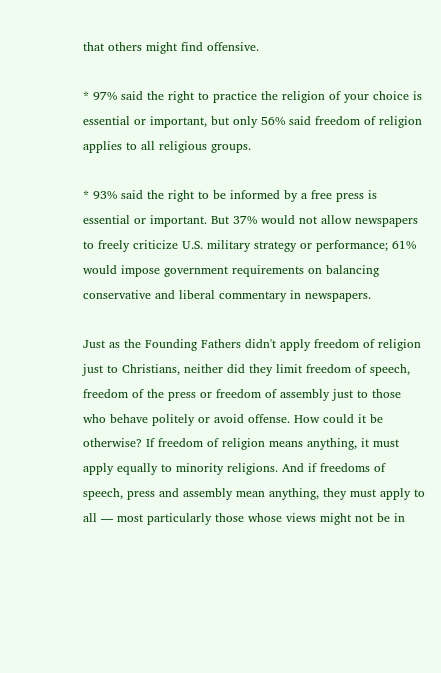that others might find offensive.

* 97% said the right to practice the religion of your choice is essential or important, but only 56% said freedom of religion applies to all religious groups.

* 93% said the right to be informed by a free press is essential or important. But 37% would not allow newspapers to freely criticize U.S. military strategy or performance; 61% would impose government requirements on balancing conservative and liberal commentary in newspapers.

Just as the Founding Fathers didn't apply freedom of religion just to Christians, neither did they limit freedom of speech, freedom of the press or freedom of assembly just to those who behave politely or avoid offense. How could it be otherwise? If freedom of religion means anything, it must apply equally to minority religions. And if freedoms of speech, press and assembly mean anything, they must apply to all — most particularly those whose views might not be in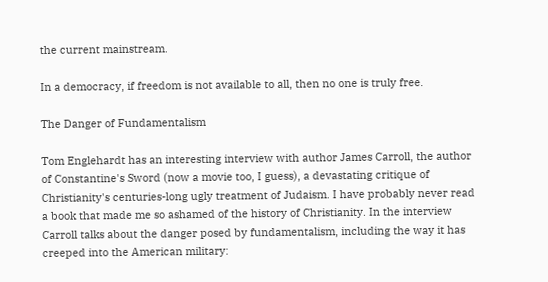the current mainstream.

In a democracy, if freedom is not available to all, then no one is truly free.

The Danger of Fundamentalism

Tom Englehardt has an interesting interview with author James Carroll, the author of Constantine's Sword (now a movie too, I guess), a devastating critique of Christianity's centuries-long ugly treatment of Judaism. I have probably never read a book that made me so ashamed of the history of Christianity. In the interview Carroll talks about the danger posed by fundamentalism, including the way it has creeped into the American military: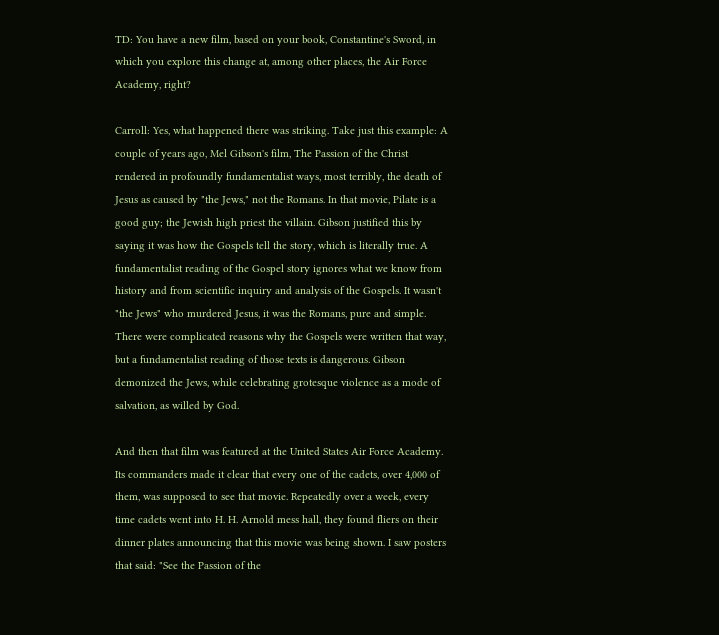TD: You have a new film, based on your book, Constantine's Sword, in which you explore this change at, among other places, the Air Force Academy, right?

Carroll: Yes, what happened there was striking. Take just this example: A couple of years ago, Mel Gibson's film, The Passion of the Christ rendered in profoundly fundamentalist ways, most terribly, the death of Jesus as caused by "the Jews," not the Romans. In that movie, Pilate is a good guy; the Jewish high priest the villain. Gibson justified this by saying it was how the Gospels tell the story, which is literally true. A fundamentalist reading of the Gospel story ignores what we know from history and from scientific inquiry and analysis of the Gospels. It wasn't "the Jews" who murdered Jesus, it was the Romans, pure and simple. There were complicated reasons why the Gospels were written that way, but a fundamentalist reading of those texts is dangerous. Gibson demonized the Jews, while celebrating grotesque violence as a mode of salvation, as willed by God.

And then that film was featured at the United States Air Force Academy. Its commanders made it clear that every one of the cadets, over 4,000 of them, was supposed to see that movie. Repeatedly over a week, every time cadets went into H. H. Arnold mess hall, they found fliers on their dinner plates announcing that this movie was being shown. I saw posters that said: "See the Passion of the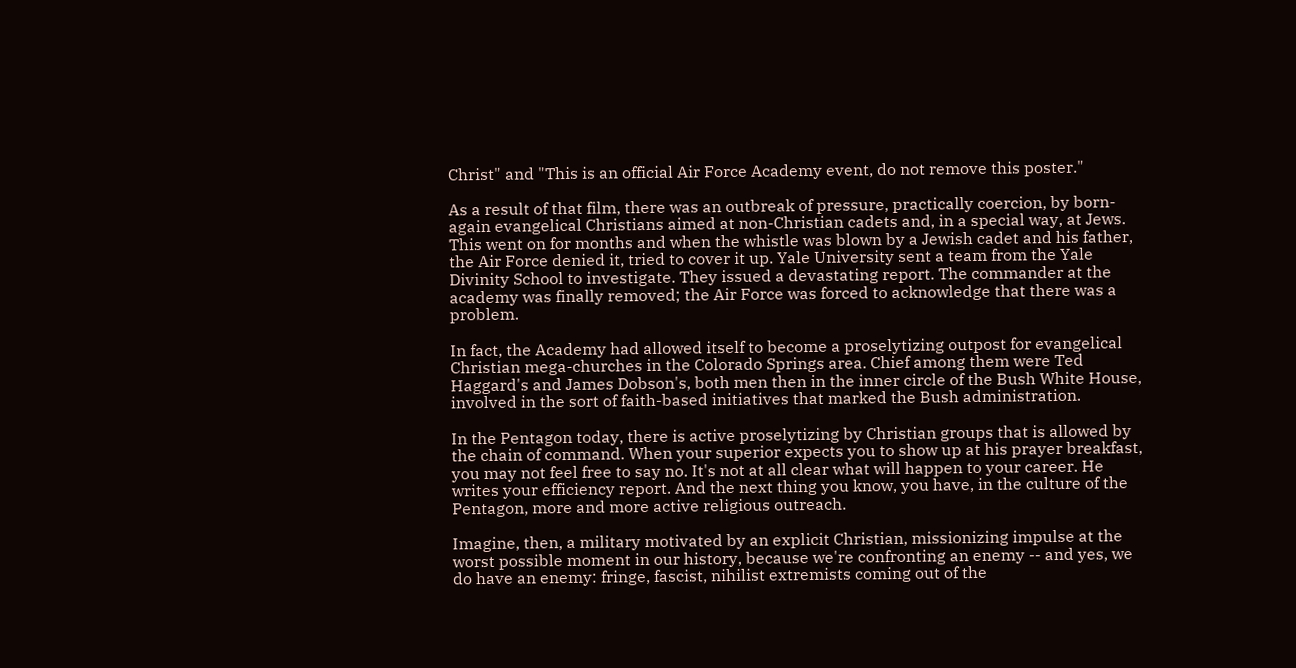Christ" and "This is an official Air Force Academy event, do not remove this poster."

As a result of that film, there was an outbreak of pressure, practically coercion, by born-again evangelical Christians aimed at non-Christian cadets and, in a special way, at Jews. This went on for months and when the whistle was blown by a Jewish cadet and his father, the Air Force denied it, tried to cover it up. Yale University sent a team from the Yale Divinity School to investigate. They issued a devastating report. The commander at the academy was finally removed; the Air Force was forced to acknowledge that there was a problem.

In fact, the Academy had allowed itself to become a proselytizing outpost for evangelical Christian mega-churches in the Colorado Springs area. Chief among them were Ted Haggard's and James Dobson's, both men then in the inner circle of the Bush White House, involved in the sort of faith-based initiatives that marked the Bush administration.

In the Pentagon today, there is active proselytizing by Christian groups that is allowed by the chain of command. When your superior expects you to show up at his prayer breakfast, you may not feel free to say no. It's not at all clear what will happen to your career. He writes your efficiency report. And the next thing you know, you have, in the culture of the Pentagon, more and more active religious outreach.

Imagine, then, a military motivated by an explicit Christian, missionizing impulse at the worst possible moment in our history, because we're confronting an enemy -- and yes, we do have an enemy: fringe, fascist, nihilist extremists coming out of the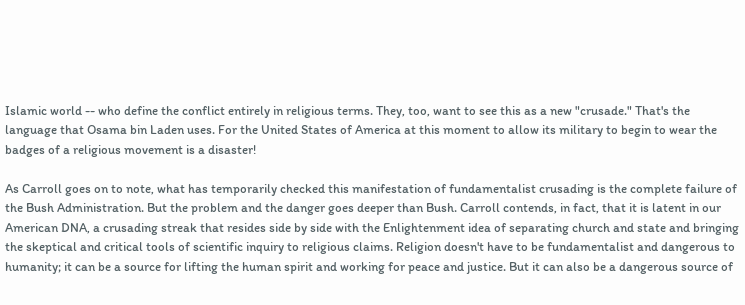Islamic world -- who define the conflict entirely in religious terms. They, too, want to see this as a new "crusade." That's the language that Osama bin Laden uses. For the United States of America at this moment to allow its military to begin to wear the badges of a religious movement is a disaster!

As Carroll goes on to note, what has temporarily checked this manifestation of fundamentalist crusading is the complete failure of the Bush Administration. But the problem and the danger goes deeper than Bush. Carroll contends, in fact, that it is latent in our American DNA, a crusading streak that resides side by side with the Enlightenment idea of separating church and state and bringing the skeptical and critical tools of scientific inquiry to religious claims. Religion doesn't have to be fundamentalist and dangerous to humanity; it can be a source for lifting the human spirit and working for peace and justice. But it can also be a dangerous source of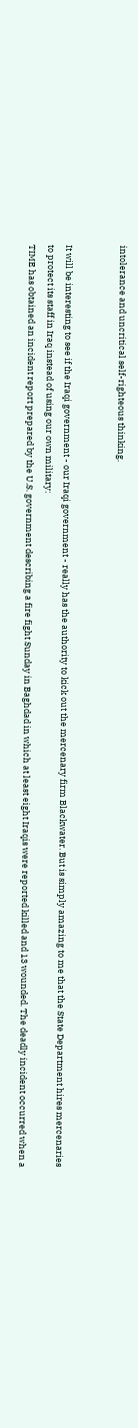intolerance and uncritical self-righteous thinking.


It will be interesting to see if the Iraqi government - our Iraqi government - really has the authority to kick out the mercenary firm Blackwater. But is simply amazing to me that the State Department hires mercenaries to protect its staff in Iraq instead of using our own military:
TIME has obtained an incident report prepared by the U.S. government describing a fire fight Sunday in Baghdad in which at least eight Iraqis were reported killed and 13 wounded. The deadly incident occurred when a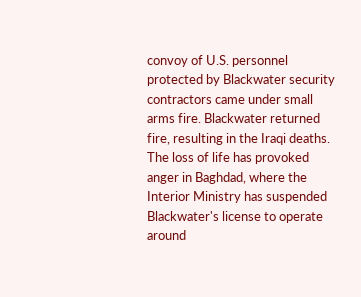convoy of U.S. personnel protected by Blackwater security contractors came under small arms fire. Blackwater returned fire, resulting in the Iraqi deaths. The loss of life has provoked anger in Baghdad, where the Interior Ministry has suspended Blackwater's license to operate around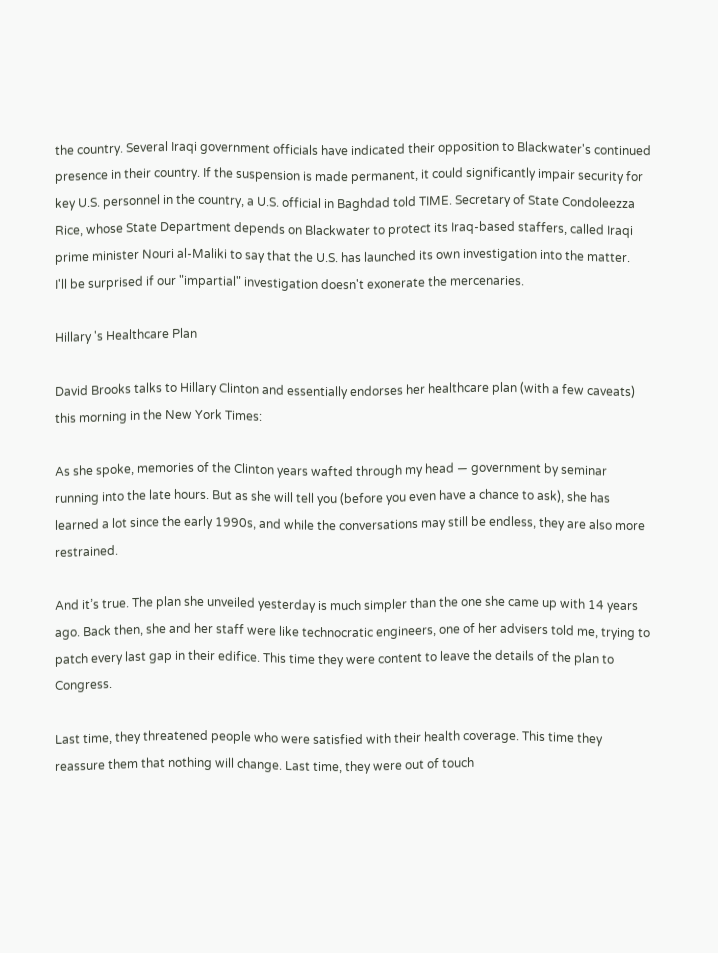the country. Several Iraqi government officials have indicated their opposition to Blackwater's continued presence in their country. If the suspension is made permanent, it could significantly impair security for key U.S. personnel in the country, a U.S. official in Baghdad told TIME. Secretary of State Condoleezza Rice, whose State Department depends on Blackwater to protect its Iraq-based staffers, called Iraqi prime minister Nouri al-Maliki to say that the U.S. has launched its own investigation into the matter.
I'll be surprised if our "impartial" investigation doesn't exonerate the mercenaries.

Hillary 's Healthcare Plan

David Brooks talks to Hillary Clinton and essentially endorses her healthcare plan (with a few caveats) this morning in the New York Times:

As she spoke, memories of the Clinton years wafted through my head — government by seminar running into the late hours. But as she will tell you (before you even have a chance to ask), she has learned a lot since the early 1990s, and while the conversations may still be endless, they are also more restrained.

And it’s true. The plan she unveiled yesterday is much simpler than the one she came up with 14 years ago. Back then, she and her staff were like technocratic engineers, one of her advisers told me, trying to patch every last gap in their edifice. This time they were content to leave the details of the plan to Congress.

Last time, they threatened people who were satisfied with their health coverage. This time they reassure them that nothing will change. Last time, they were out of touch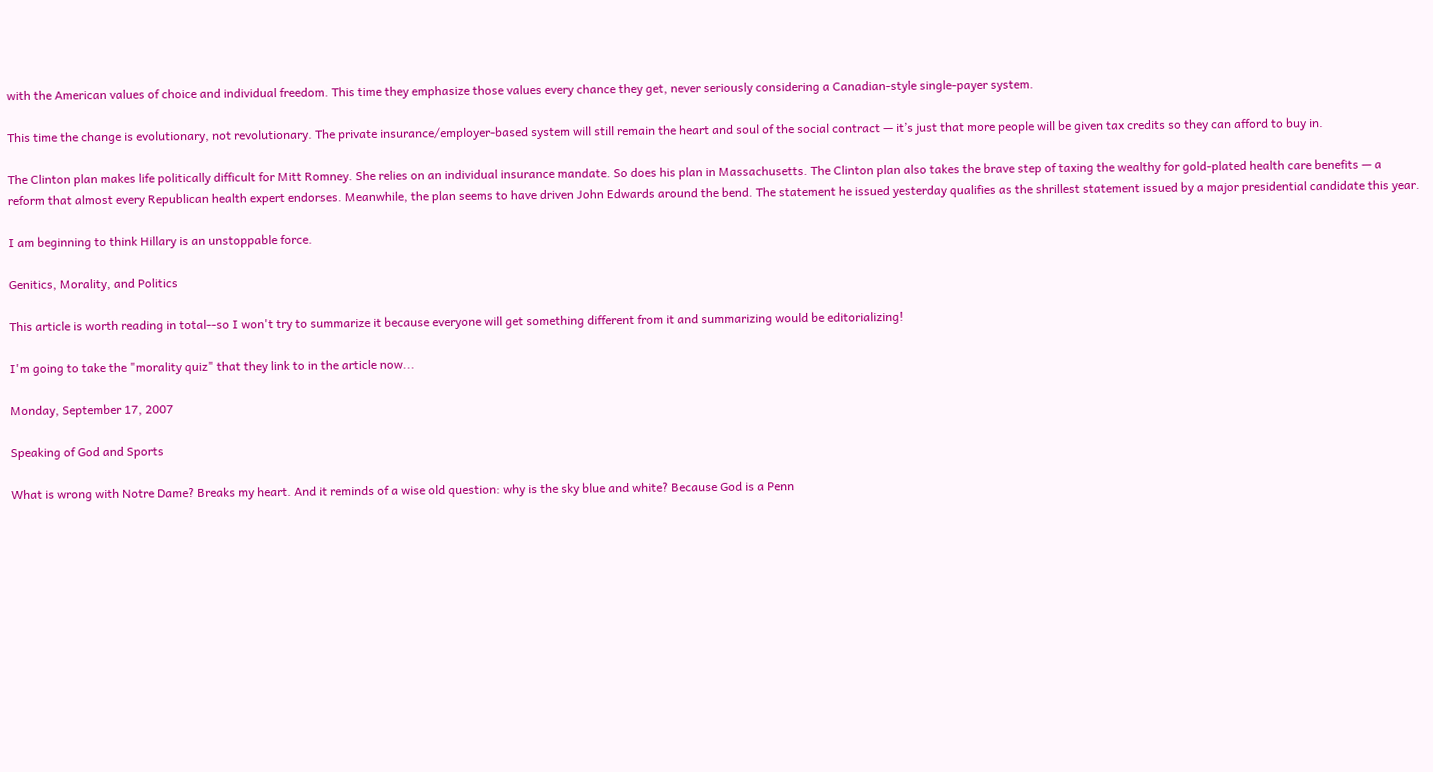with the American values of choice and individual freedom. This time they emphasize those values every chance they get, never seriously considering a Canadian-style single-payer system.

This time the change is evolutionary, not revolutionary. The private insurance/employer-based system will still remain the heart and soul of the social contract — it’s just that more people will be given tax credits so they can afford to buy in.

The Clinton plan makes life politically difficult for Mitt Romney. She relies on an individual insurance mandate. So does his plan in Massachusetts. The Clinton plan also takes the brave step of taxing the wealthy for gold-plated health care benefits — a reform that almost every Republican health expert endorses. Meanwhile, the plan seems to have driven John Edwards around the bend. The statement he issued yesterday qualifies as the shrillest statement issued by a major presidential candidate this year.

I am beginning to think Hillary is an unstoppable force.

Genitics, Morality, and Politics

This article is worth reading in total--so I won't try to summarize it because everyone will get something different from it and summarizing would be editorializing!

I'm going to take the "morality quiz" that they link to in the article now...

Monday, September 17, 2007

Speaking of God and Sports

What is wrong with Notre Dame? Breaks my heart. And it reminds of a wise old question: why is the sky blue and white? Because God is a Penn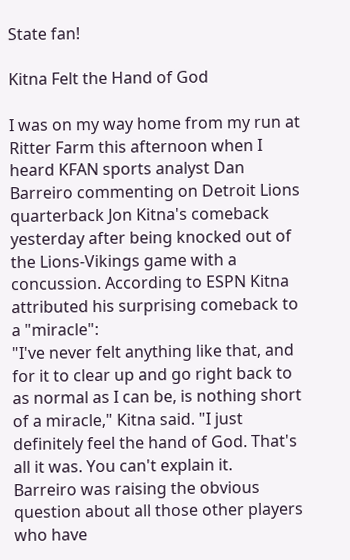State fan!

Kitna Felt the Hand of God

I was on my way home from my run at Ritter Farm this afternoon when I heard KFAN sports analyst Dan Barreiro commenting on Detroit Lions quarterback Jon Kitna's comeback yesterday after being knocked out of the Lions-Vikings game with a concussion. According to ESPN Kitna attributed his surprising comeback to a "miracle":
"I've never felt anything like that, and for it to clear up and go right back to as normal as I can be, is nothing short of a miracle," Kitna said. "I just definitely feel the hand of God. That's all it was. You can't explain it.
Barreiro was raising the obvious question about all those other players who have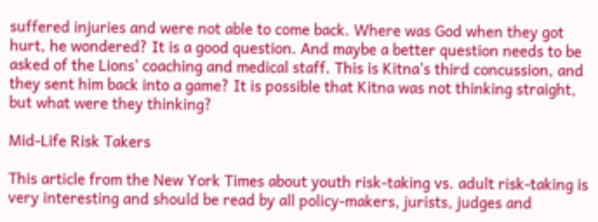suffered injuries and were not able to come back. Where was God when they got hurt, he wondered? It is a good question. And maybe a better question needs to be asked of the Lions' coaching and medical staff. This is Kitna's third concussion, and they sent him back into a game? It is possible that Kitna was not thinking straight, but what were they thinking?

Mid-Life Risk Takers

This article from the New York Times about youth risk-taking vs. adult risk-taking is very interesting and should be read by all policy-makers, jurists, judges and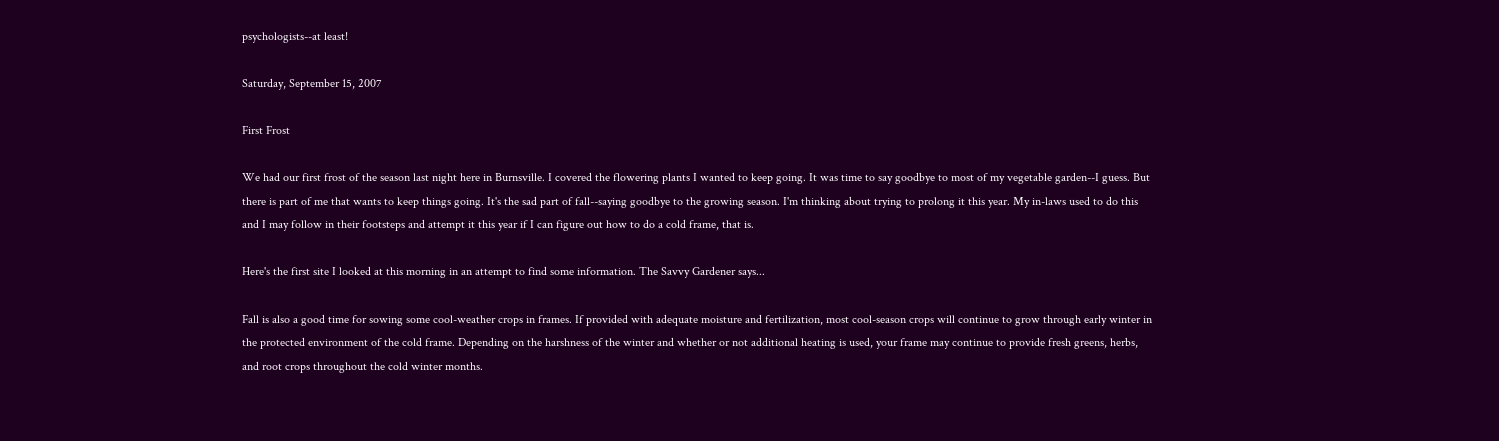psychologists--at least!

Saturday, September 15, 2007

First Frost

We had our first frost of the season last night here in Burnsville. I covered the flowering plants I wanted to keep going. It was time to say goodbye to most of my vegetable garden--I guess. But there is part of me that wants to keep things going. It's the sad part of fall--saying goodbye to the growing season. I'm thinking about trying to prolong it this year. My in-laws used to do this and I may follow in their footsteps and attempt it this year if I can figure out how to do a cold frame, that is.

Here's the first site I looked at this morning in an attempt to find some information. The Savvy Gardener says...

Fall is also a good time for sowing some cool-weather crops in frames. If provided with adequate moisture and fertilization, most cool-season crops will continue to grow through early winter in the protected environment of the cold frame. Depending on the harshness of the winter and whether or not additional heating is used, your frame may continue to provide fresh greens, herbs, and root crops throughout the cold winter months.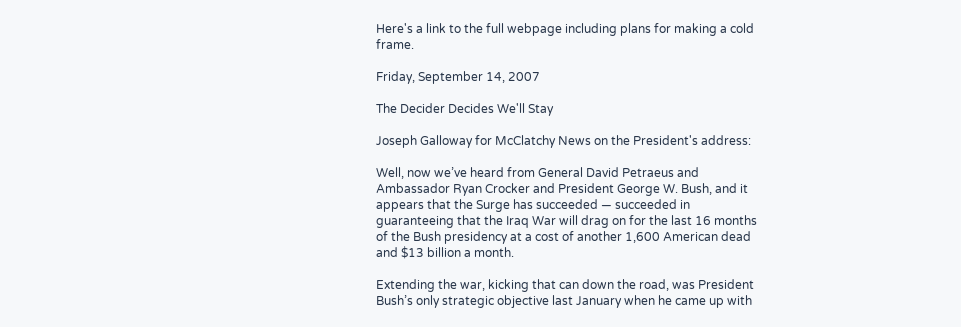Here's a link to the full webpage including plans for making a cold frame.

Friday, September 14, 2007

The Decider Decides We'll Stay

Joseph Galloway for McClatchy News on the President's address:

Well, now we’ve heard from General David Petraeus and Ambassador Ryan Crocker and President George W. Bush, and it appears that the Surge has succeeded — succeeded in guaranteeing that the Iraq War will drag on for the last 16 months of the Bush presidency at a cost of another 1,600 American dead and $13 billion a month.

Extending the war, kicking that can down the road, was President Bush’s only strategic objective last January when he came up with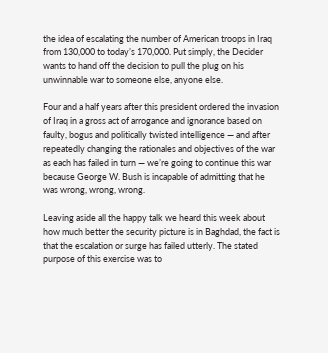the idea of escalating the number of American troops in Iraq from 130,000 to today’s 170,000. Put simply, the Decider wants to hand off the decision to pull the plug on his unwinnable war to someone else, anyone else.

Four and a half years after this president ordered the invasion of Iraq in a gross act of arrogance and ignorance based on faulty, bogus and politically twisted intelligence — and after repeatedly changing the rationales and objectives of the war as each has failed in turn — we’re going to continue this war because George W. Bush is incapable of admitting that he was wrong, wrong, wrong.

Leaving aside all the happy talk we heard this week about how much better the security picture is in Baghdad, the fact is that the escalation or surge has failed utterly. The stated purpose of this exercise was to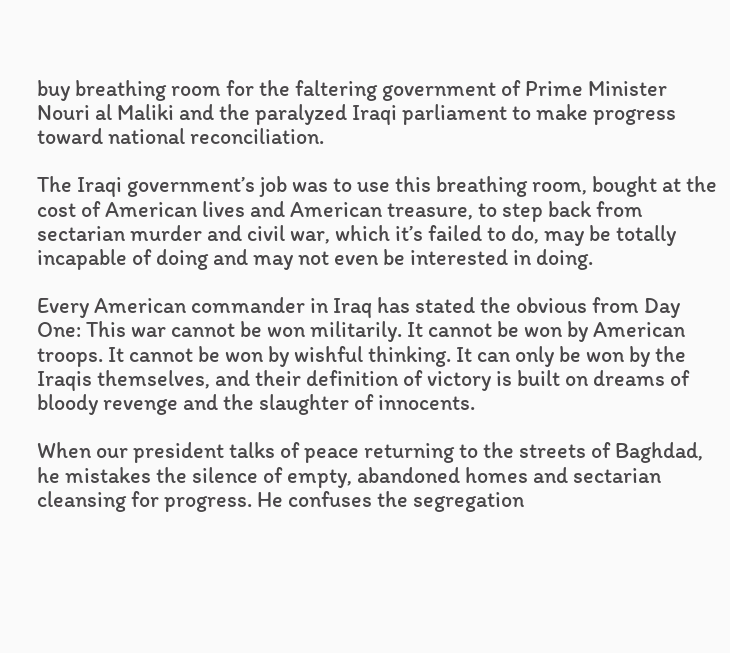buy breathing room for the faltering government of Prime Minister Nouri al Maliki and the paralyzed Iraqi parliament to make progress toward national reconciliation.

The Iraqi government’s job was to use this breathing room, bought at the cost of American lives and American treasure, to step back from sectarian murder and civil war, which it’s failed to do, may be totally incapable of doing and may not even be interested in doing.

Every American commander in Iraq has stated the obvious from Day One: This war cannot be won militarily. It cannot be won by American troops. It cannot be won by wishful thinking. It can only be won by the Iraqis themselves, and their definition of victory is built on dreams of bloody revenge and the slaughter of innocents.

When our president talks of peace returning to the streets of Baghdad, he mistakes the silence of empty, abandoned homes and sectarian cleansing for progress. He confuses the segregation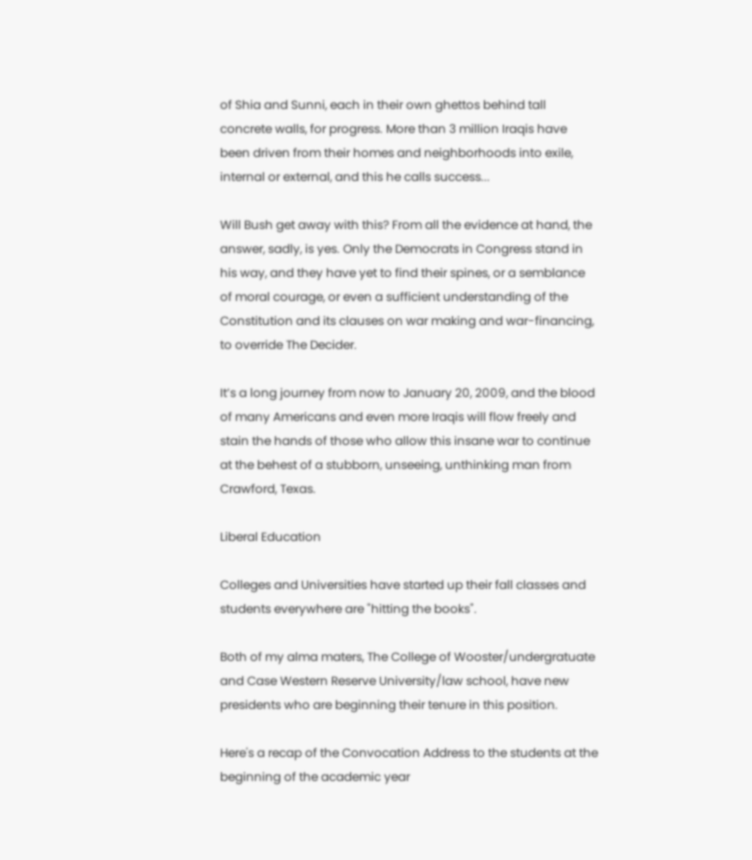of Shia and Sunni, each in their own ghettos behind tall concrete walls, for progress. More than 3 million Iraqis have been driven from their homes and neighborhoods into exile, internal or external, and this he calls success...

Will Bush get away with this? From all the evidence at hand, the answer, sadly, is yes. Only the Democrats in Congress stand in his way, and they have yet to find their spines, or a semblance of moral courage, or even a sufficient understanding of the Constitution and its clauses on war making and war-financing, to override The Decider.

It’s a long journey from now to January 20, 2009, and the blood of many Americans and even more Iraqis will flow freely and stain the hands of those who allow this insane war to continue at the behest of a stubborn, unseeing, unthinking man from Crawford, Texas.

Liberal Education

Colleges and Universities have started up their fall classes and students everywhere are "hitting the books".

Both of my alma maters, The College of Wooster/undergratuate and Case Western Reserve University/law school, have new presidents who are beginning their tenure in this position.

Here's a recap of the Convocation Address to the students at the beginning of the academic year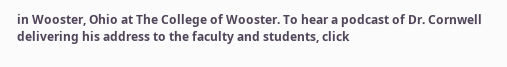in Wooster, Ohio at The College of Wooster. To hear a podcast of Dr. Cornwell delivering his address to the faculty and students, click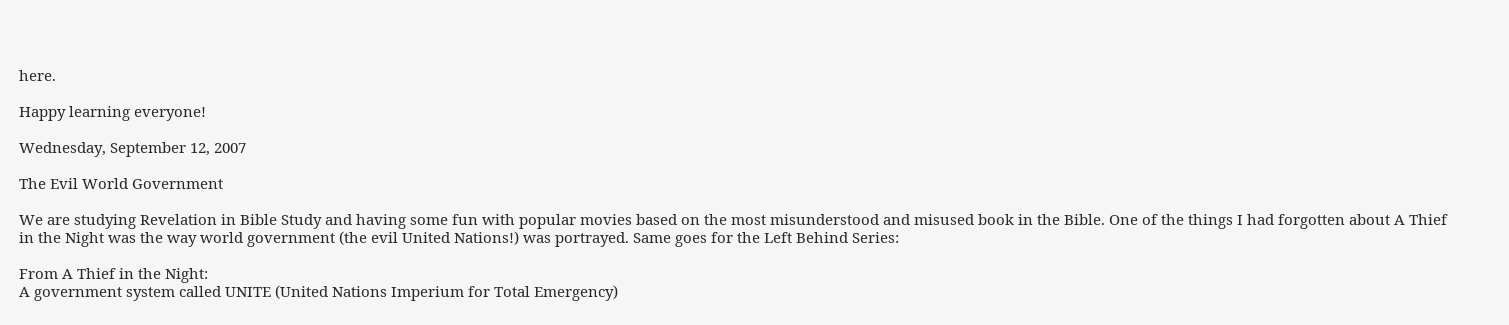here.

Happy learning everyone!

Wednesday, September 12, 2007

The Evil World Government

We are studying Revelation in Bible Study and having some fun with popular movies based on the most misunderstood and misused book in the Bible. One of the things I had forgotten about A Thief in the Night was the way world government (the evil United Nations!) was portrayed. Same goes for the Left Behind Series:

From A Thief in the Night:
A government system called UNITE (United Nations Imperium for Total Emergency)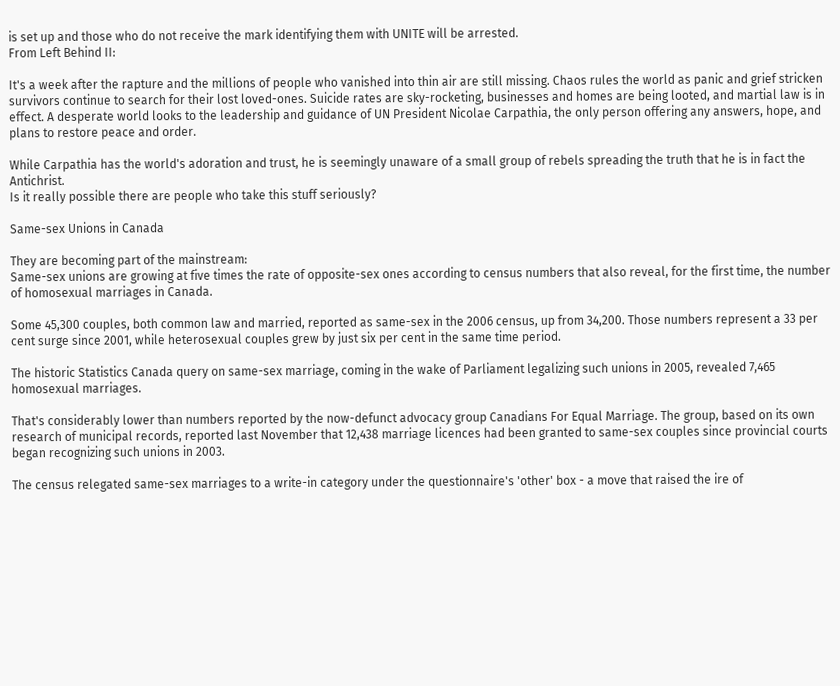is set up and those who do not receive the mark identifying them with UNITE will be arrested.
From Left Behind II:

It's a week after the rapture and the millions of people who vanished into thin air are still missing. Chaos rules the world as panic and grief stricken survivors continue to search for their lost loved-ones. Suicide rates are sky-rocketing, businesses and homes are being looted, and martial law is in effect. A desperate world looks to the leadership and guidance of UN President Nicolae Carpathia, the only person offering any answers, hope, and plans to restore peace and order.

While Carpathia has the world's adoration and trust, he is seemingly unaware of a small group of rebels spreading the truth that he is in fact the Antichrist.
Is it really possible there are people who take this stuff seriously?

Same-sex Unions in Canada

They are becoming part of the mainstream:
Same-sex unions are growing at five times the rate of opposite-sex ones according to census numbers that also reveal, for the first time, the number of homosexual marriages in Canada.

Some 45,300 couples, both common law and married, reported as same-sex in the 2006 census, up from 34,200. Those numbers represent a 33 per cent surge since 2001, while heterosexual couples grew by just six per cent in the same time period.

The historic Statistics Canada query on same-sex marriage, coming in the wake of Parliament legalizing such unions in 2005, revealed 7,465 homosexual marriages.

That's considerably lower than numbers reported by the now-defunct advocacy group Canadians For Equal Marriage. The group, based on its own research of municipal records, reported last November that 12,438 marriage licences had been granted to same-sex couples since provincial courts began recognizing such unions in 2003.

The census relegated same-sex marriages to a write-in category under the questionnaire's 'other' box - a move that raised the ire of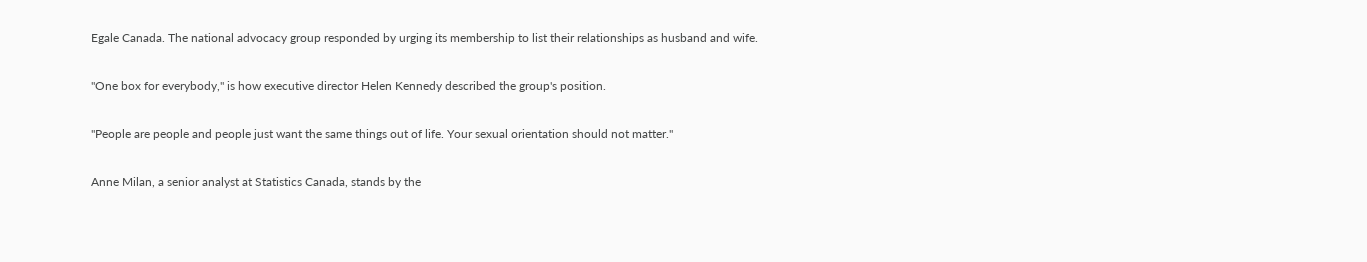Egale Canada. The national advocacy group responded by urging its membership to list their relationships as husband and wife.

"One box for everybody," is how executive director Helen Kennedy described the group's position.

"People are people and people just want the same things out of life. Your sexual orientation should not matter."

Anne Milan, a senior analyst at Statistics Canada, stands by the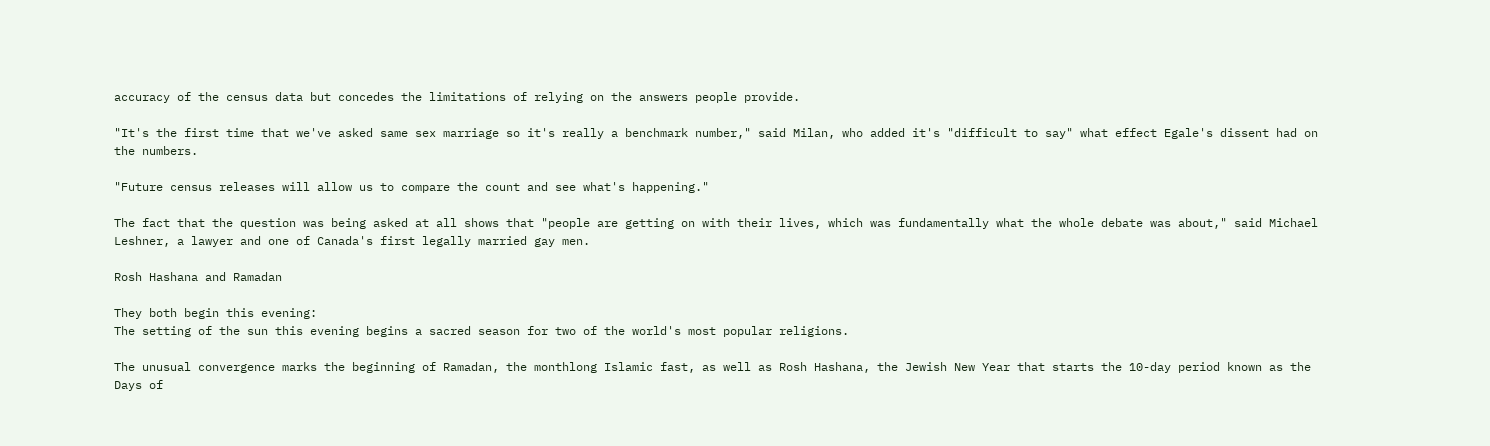accuracy of the census data but concedes the limitations of relying on the answers people provide.

"It's the first time that we've asked same sex marriage so it's really a benchmark number," said Milan, who added it's "difficult to say" what effect Egale's dissent had on the numbers.

"Future census releases will allow us to compare the count and see what's happening."

The fact that the question was being asked at all shows that "people are getting on with their lives, which was fundamentally what the whole debate was about," said Michael Leshner, a lawyer and one of Canada's first legally married gay men.

Rosh Hashana and Ramadan

They both begin this evening:
The setting of the sun this evening begins a sacred season for two of the world's most popular religions.

The unusual convergence marks the beginning of Ramadan, the monthlong Islamic fast, as well as Rosh Hashana, the Jewish New Year that starts the 10-day period known as the Days of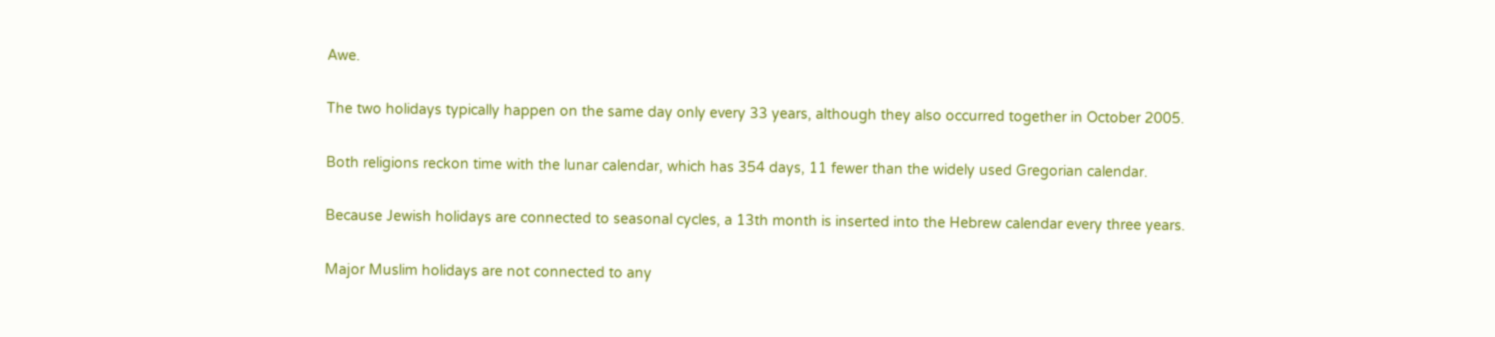Awe.

The two holidays typically happen on the same day only every 33 years, although they also occurred together in October 2005.

Both religions reckon time with the lunar calendar, which has 354 days, 11 fewer than the widely used Gregorian calendar.

Because Jewish holidays are connected to seasonal cycles, a 13th month is inserted into the Hebrew calendar every three years.

Major Muslim holidays are not connected to any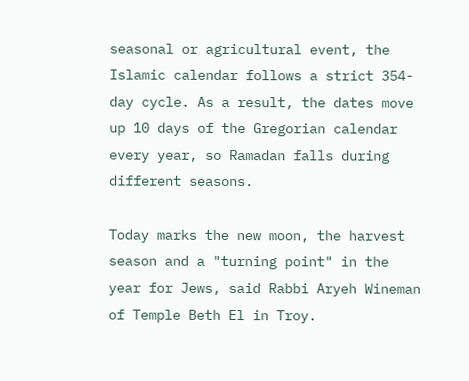seasonal or agricultural event, the Islamic calendar follows a strict 354-day cycle. As a result, the dates move up 10 days of the Gregorian calendar every year, so Ramadan falls during different seasons.

Today marks the new moon, the harvest season and a "turning point" in the year for Jews, said Rabbi Aryeh Wineman of Temple Beth El in Troy.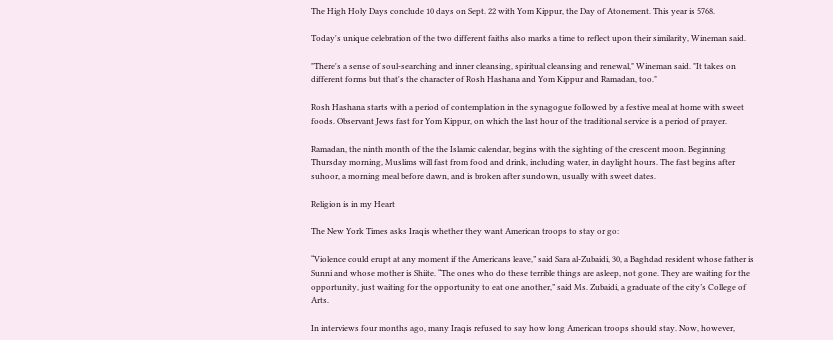The High Holy Days conclude 10 days on Sept. 22 with Yom Kippur, the Day of Atonement. This year is 5768.

Today's unique celebration of the two different faiths also marks a time to reflect upon their similarity, Wineman said.

"There's a sense of soul-searching and inner cleansing, spiritual cleansing and renewal," Wineman said. "It takes on different forms but that's the character of Rosh Hashana and Yom Kippur and Ramadan, too."

Rosh Hashana starts with a period of contemplation in the synagogue followed by a festive meal at home with sweet foods. Observant Jews fast for Yom Kippur, on which the last hour of the traditional service is a period of prayer.

Ramadan, the ninth month of the the Islamic calendar, begins with the sighting of the crescent moon. Beginning Thursday morning, Muslims will fast from food and drink, including water, in daylight hours. The fast begins after suhoor, a morning meal before dawn, and is broken after sundown, usually with sweet dates.

Religion is in my Heart

The New York Times asks Iraqis whether they want American troops to stay or go:

“Violence could erupt at any moment if the Americans leave,” said Sara al-Zubaidi, 30, a Baghdad resident whose father is Sunni and whose mother is Shiite. “The ones who do these terrible things are asleep, not gone. They are waiting for the opportunity, just waiting for the opportunity to eat one another,” said Ms. Zubaidi, a graduate of the city’s College of Arts.

In interviews four months ago, many Iraqis refused to say how long American troops should stay. Now, however,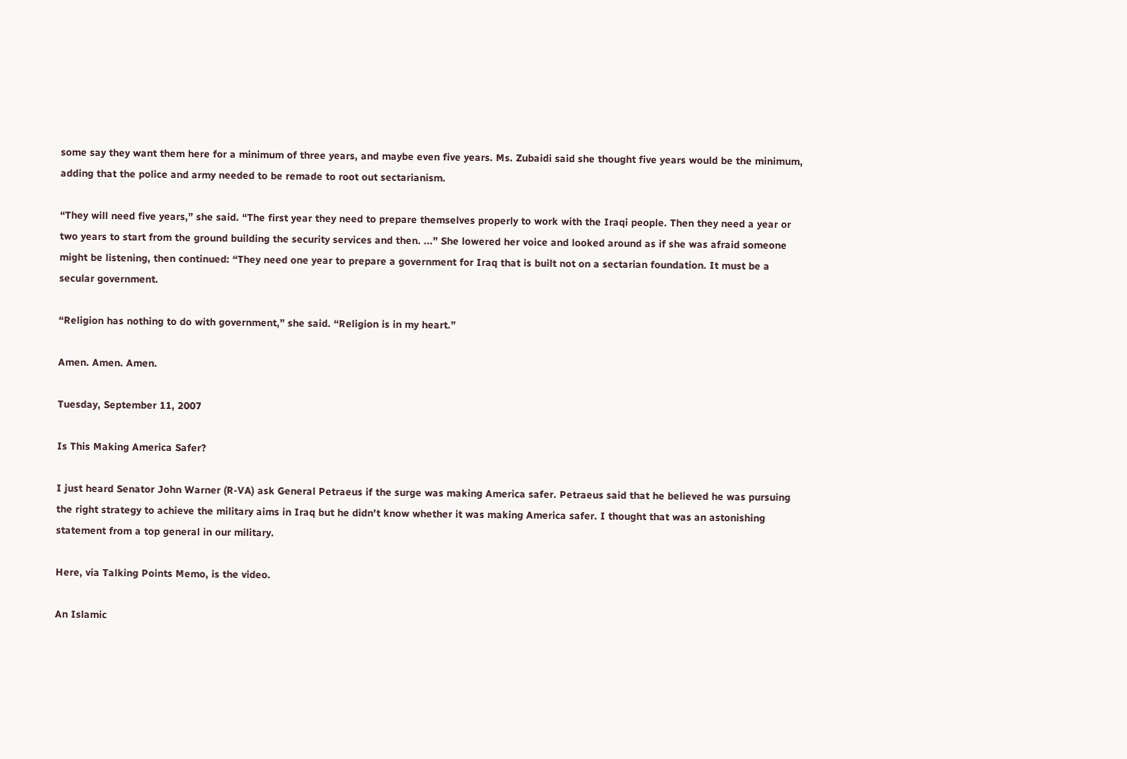some say they want them here for a minimum of three years, and maybe even five years. Ms. Zubaidi said she thought five years would be the minimum, adding that the police and army needed to be remade to root out sectarianism.

“They will need five years,” she said. “The first year they need to prepare themselves properly to work with the Iraqi people. Then they need a year or two years to start from the ground building the security services and then. ...” She lowered her voice and looked around as if she was afraid someone might be listening, then continued: “They need one year to prepare a government for Iraq that is built not on a sectarian foundation. It must be a secular government.

“Religion has nothing to do with government,” she said. “Religion is in my heart.”

Amen. Amen. Amen.

Tuesday, September 11, 2007

Is This Making America Safer?

I just heard Senator John Warner (R-VA) ask General Petraeus if the surge was making America safer. Petraeus said that he believed he was pursuing the right strategy to achieve the military aims in Iraq but he didn't know whether it was making America safer. I thought that was an astonishing statement from a top general in our military.

Here, via Talking Points Memo, is the video.

An Islamic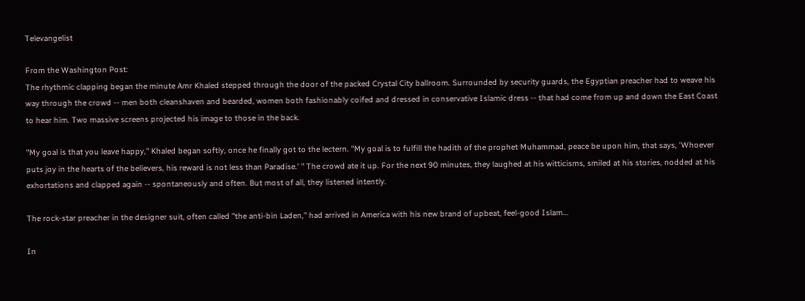Televangelist

From the Washington Post:
The rhythmic clapping began the minute Amr Khaled stepped through the door of the packed Crystal City ballroom. Surrounded by security guards, the Egyptian preacher had to weave his way through the crowd -- men both cleanshaven and bearded, women both fashionably coifed and dressed in conservative Islamic dress -- that had come from up and down the East Coast to hear him. Two massive screens projected his image to those in the back.

"My goal is that you leave happy," Khaled began softly, once he finally got to the lectern. "My goal is to fulfill the hadith of the prophet Muhammad, peace be upon him, that says, 'Whoever puts joy in the hearts of the believers, his reward is not less than Paradise.' " The crowd ate it up. For the next 90 minutes, they laughed at his witticisms, smiled at his stories, nodded at his exhortations and clapped again -- spontaneously and often. But most of all, they listened intently.

The rock-star preacher in the designer suit, often called "the anti-bin Laden," had arrived in America with his new brand of upbeat, feel-good Islam...

In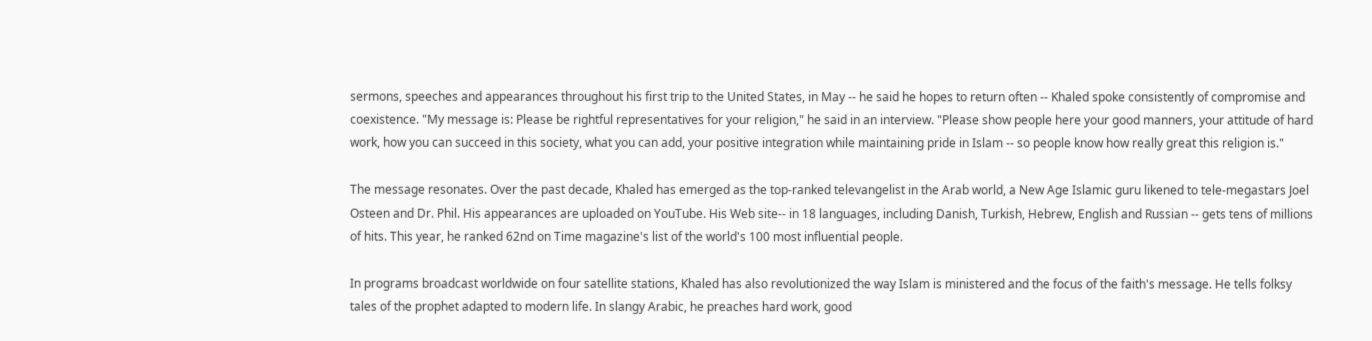sermons, speeches and appearances throughout his first trip to the United States, in May -- he said he hopes to return often -- Khaled spoke consistently of compromise and coexistence. "My message is: Please be rightful representatives for your religion," he said in an interview. "Please show people here your good manners, your attitude of hard work, how you can succeed in this society, what you can add, your positive integration while maintaining pride in Islam -- so people know how really great this religion is."

The message resonates. Over the past decade, Khaled has emerged as the top-ranked televangelist in the Arab world, a New Age Islamic guru likened to tele-megastars Joel Osteen and Dr. Phil. His appearances are uploaded on YouTube. His Web site-- in 18 languages, including Danish, Turkish, Hebrew, English and Russian -- gets tens of millions of hits. This year, he ranked 62nd on Time magazine's list of the world's 100 most influential people.

In programs broadcast worldwide on four satellite stations, Khaled has also revolutionized the way Islam is ministered and the focus of the faith's message. He tells folksy tales of the prophet adapted to modern life. In slangy Arabic, he preaches hard work, good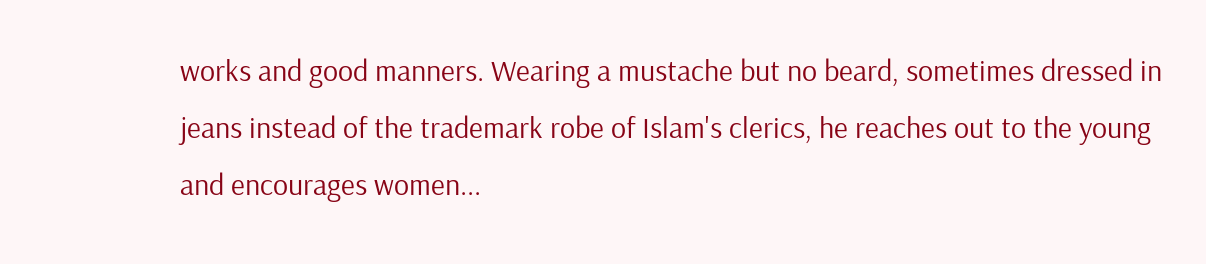works and good manners. Wearing a mustache but no beard, sometimes dressed in jeans instead of the trademark robe of Islam's clerics, he reaches out to the young and encourages women...